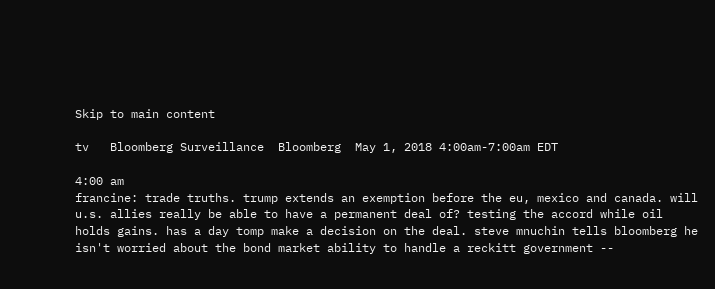Skip to main content

tv   Bloomberg Surveillance  Bloomberg  May 1, 2018 4:00am-7:00am EDT

4:00 am
francine: trade truths. trump extends an exemption before the eu, mexico and canada. will u.s. allies really be able to have a permanent deal of? testing the accord while oil holds gains. has a day tomp make a decision on the deal. steve mnuchin tells bloomberg he isn't worried about the bond market ability to handle a reckitt government --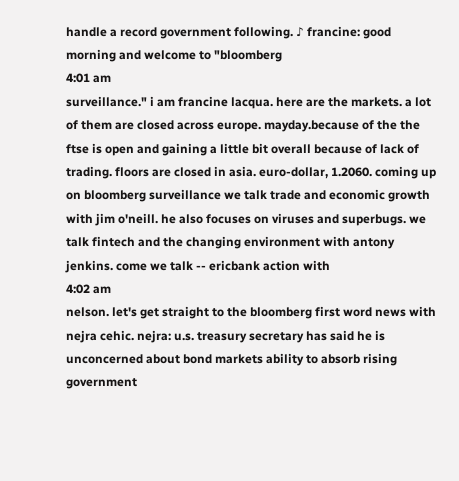handle a record government following. ♪ francine: good morning and welcome to "bloomberg
4:01 am
surveillance." i am francine lacqua. here are the markets. a lot of them are closed across europe. mayday.because of the the ftse is open and gaining a little bit overall because of lack of trading. floors are closed in asia. euro-dollar, 1.2060. coming up on bloomberg surveillance we talk trade and economic growth with jim o'neill. he also focuses on viruses and superbugs. we talk fintech and the changing environment with antony jenkins. come we talk -- ericbank action with
4:02 am
nelson. let's get straight to the bloomberg first word news with nejra cehic. nejra: u.s. treasury secretary has said he is unconcerned about bond markets ability to absorb rising government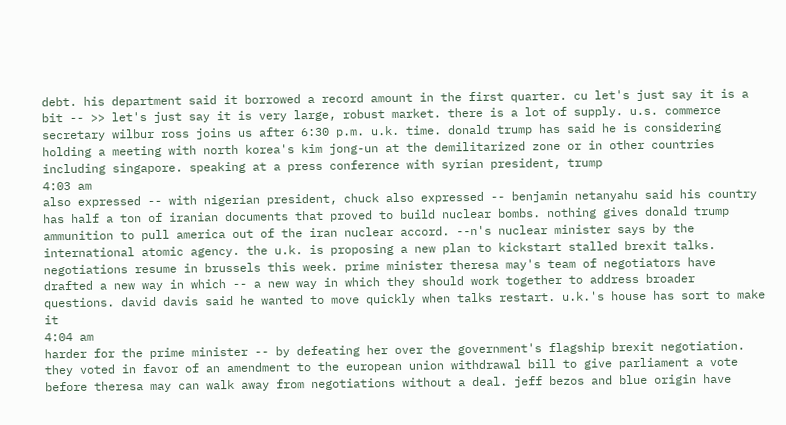debt. his department said it borrowed a record amount in the first quarter. cu let's just say it is a bit -- >> let's just say it is very large, robust market. there is a lot of supply. u.s. commerce secretary wilbur ross joins us after 6:30 p.m. u.k. time. donald trump has said he is considering holding a meeting with north korea's kim jong-un at the demilitarized zone or in other countries including singapore. speaking at a press conference with syrian president, trump
4:03 am
also expressed -- with nigerian president, chuck also expressed -- benjamin netanyahu said his country has half a ton of iranian documents that proved to build nuclear bombs. nothing gives donald trump ammunition to pull america out of the iran nuclear accord. --n's nuclear minister says by the international atomic agency. the u.k. is proposing a new plan to kickstart stalled brexit talks. negotiations resume in brussels this week. prime minister theresa may's team of negotiators have drafted a new way in which -- a new way in which they should work together to address broader questions. david davis said he wanted to move quickly when talks restart. u.k.'s house has sort to make it
4:04 am
harder for the prime minister -- by defeating her over the government's flagship brexit negotiation. they voted in favor of an amendment to the european union withdrawal bill to give parliament a vote before theresa may can walk away from negotiations without a deal. jeff bezos and blue origin have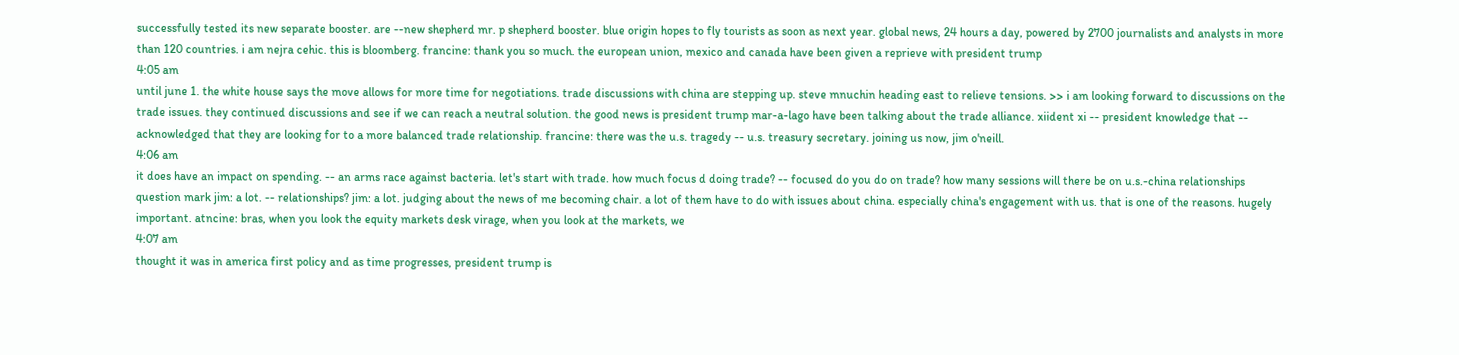successfully tested its new separate booster. are --new shepherd mr. p shepherd booster. blue origin hopes to fly tourists as soon as next year. global news, 24 hours a day, powered by 2700 journalists and analysts in more than 120 countries. i am nejra cehic. this is bloomberg. francine: thank you so much. the european union, mexico and canada have been given a reprieve with president trump
4:05 am
until june 1. the white house says the move allows for more time for negotiations. trade discussions with china are stepping up. steve mnuchin heading east to relieve tensions. >> i am looking forward to discussions on the trade issues. they continued discussions and see if we can reach a neutral solution. the good news is president trump mar-a-lago have been talking about the trade alliance. xiident xi -- president knowledge that -- acknowledged that they are looking for to a more balanced trade relationship. francine: there was the u.s. tragedy -- u.s. treasury secretary. joining us now, jim o'neill.
4:06 am
it does have an impact on spending. -- an arms race against bacteria. let's start with trade. how much focus d doing trade? -- focused do you do on trade? how many sessions will there be on u.s.-china relationships question mark jim: a lot. -- relationships? jim: a lot. judging about the news of me becoming chair. a lot of them have to do with issues about china. especially china's engagement with us. that is one of the reasons. hugely important. atncine: bras, when you look the equity markets desk virage, when you look at the markets, we
4:07 am
thought it was in america first policy and as time progresses, president trump is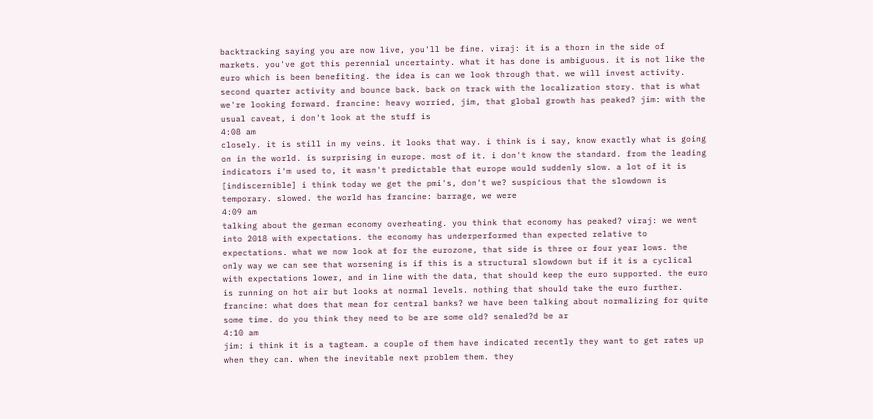backtracking saying you are now live, you'll be fine. viraj: it is a thorn in the side of markets. you've got this perennial uncertainty. what it has done is ambiguous. it is not like the euro which is been benefiting. the idea is can we look through that. we will invest activity. second quarter activity and bounce back. back on track with the localization story. that is what we're looking forward. francine: heavy worried, jim, that global growth has peaked? jim: with the usual caveat, i don't look at the stuff is
4:08 am
closely. it is still in my veins. it looks that way. i think is i say, know exactly what is going on in the world. is surprising in europe. most of it. i don't know the standard. from the leading indicators i'm used to, it wasn't predictable that europe would suddenly slow. a lot of it is [indiscernible] i think today we get the pmi's, don't we? suspicious that the slowdown is temporary. slowed. the world has francine: barrage, we were
4:09 am
talking about the german economy overheating. you think that economy has peaked? viraj: we went into 2018 with expectations. the economy has underperformed than expected relative to expectations. what we now look at for the eurozone, that side is three or four year lows. the only way we can see that worsening is if this is a structural slowdown but if it is a cyclical with expectations lower, and in line with the data, that should keep the euro supported. the euro is running on hot air but looks at normal levels. nothing that should take the euro further. francine: what does that mean for central banks? we have been talking about normalizing for quite some time. do you think they need to be are some old? senaled?d be ar
4:10 am
jim: i think it is a tagteam. a couple of them have indicated recently they want to get rates up when they can. when the inevitable next problem them. they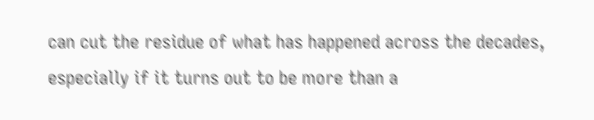can cut the residue of what has happened across the decades, especially if it turns out to be more than a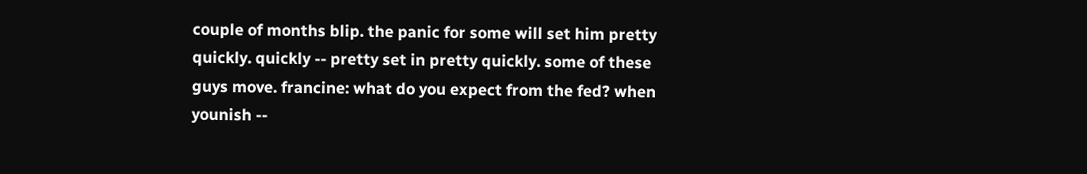couple of months blip. the panic for some will set him pretty quickly. quickly -- pretty set in pretty quickly. some of these guys move. francine: what do you expect from the fed? when younish --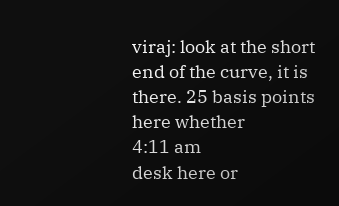viraj: look at the short end of the curve, it is there. 25 basis points here whether
4:11 am
desk here or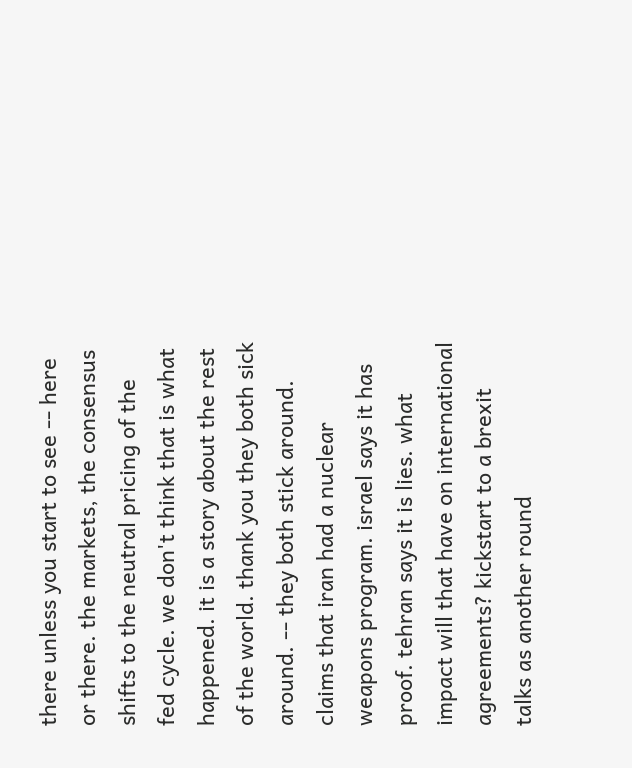there unless you start to see -- here or there. the markets, the consensus shifts to the neutral pricing of the fed cycle. we don't think that is what happened. it is a story about the rest of the world. thank you they both sick around. -- they both stick around. claims that iran had a nuclear weapons program. israel says it has proof. tehran says it is lies. what impact will that have on international agreements? kickstart to a brexit talks as another round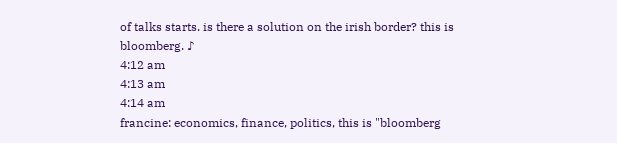of talks starts. is there a solution on the irish border? this is bloomberg. ♪
4:12 am
4:13 am
4:14 am
francine: economics, finance, politics, this is "bloomberg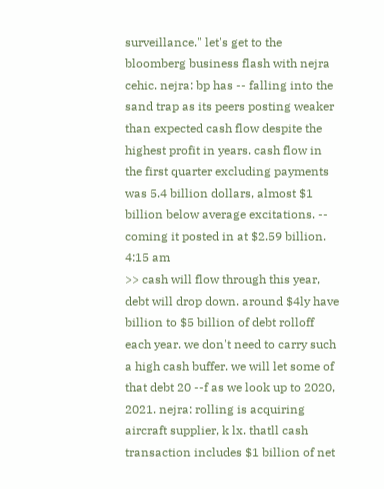surveillance." let's get to the bloomberg business flash with nejra cehic. nejra: bp has -- falling into the sand trap as its peers posting weaker than expected cash flow despite the highest profit in years. cash flow in the first quarter excluding payments was 5.4 billion dollars, almost $1 billion below average excitations. -- coming it posted in at $2.59 billion.
4:15 am
>> cash will flow through this year, debt will drop down. around $4ly have billion to $5 billion of debt rolloff each year. we don't need to carry such a high cash buffer. we will let some of that debt 20 --f as we look up to 2020, 2021. nejra: rolling is acquiring aircraft supplier, k lx. thatll cash transaction includes $1 billion of net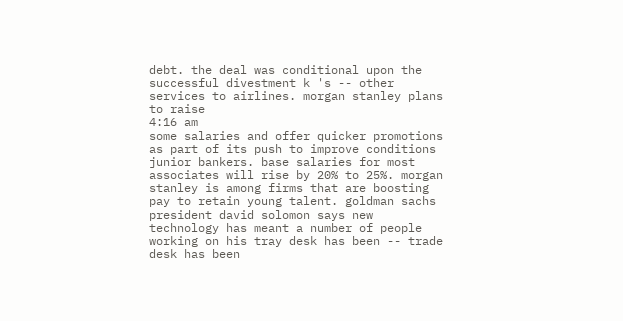debt. the deal was conditional upon the successful divestment k 's -- other services to airlines. morgan stanley plans to raise
4:16 am
some salaries and offer quicker promotions as part of its push to improve conditions junior bankers. base salaries for most associates will rise by 20% to 25%. morgan stanley is among firms that are boosting pay to retain young talent. goldman sachs president david solomon says new technology has meant a number of people working on his tray desk has been -- trade desk has been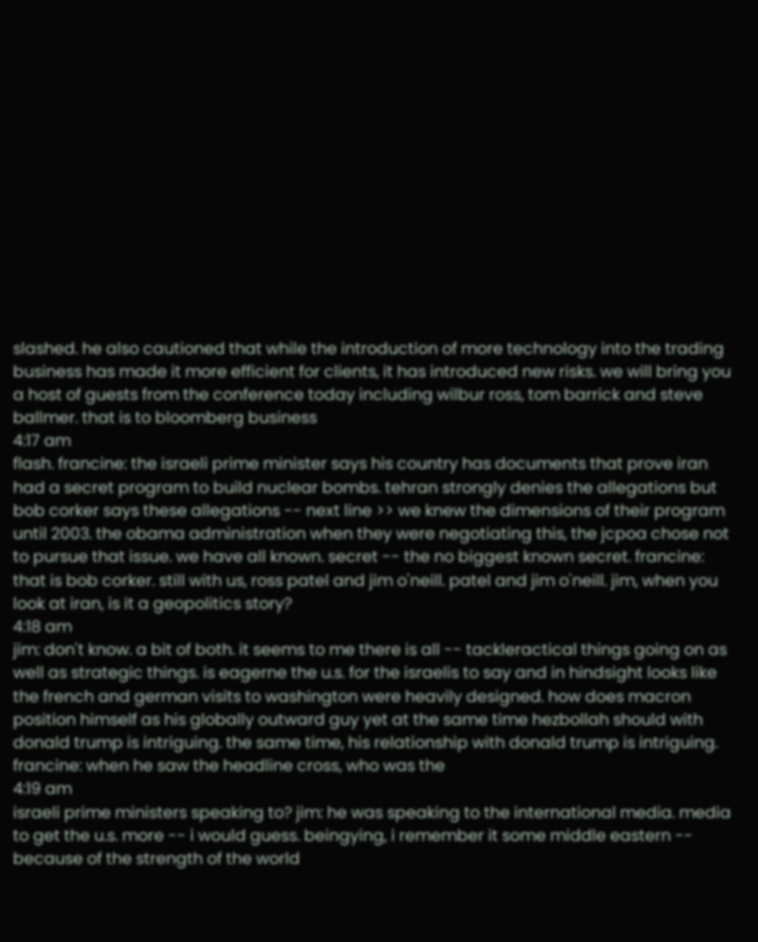slashed. he also cautioned that while the introduction of more technology into the trading business has made it more efficient for clients, it has introduced new risks. we will bring you a host of guests from the conference today including wilbur ross, tom barrick and steve ballmer. that is to bloomberg business
4:17 am
flash. francine: the israeli prime minister says his country has documents that prove iran had a secret program to build nuclear bombs. tehran strongly denies the allegations but bob corker says these allegations -- next line >> we knew the dimensions of their program until 2003. the obama administration when they were negotiating this, the jcpoa chose not to pursue that issue. we have all known. secret -- the no biggest known secret. francine: that is bob corker. still with us, ross patel and jim o'neill. patel and jim o'neill. jim, when you look at iran, is it a geopolitics story?
4:18 am
jim: don't know. a bit of both. it seems to me there is all -- tackleractical things going on as well as strategic things. is eagerne the u.s. for the israelis to say and in hindsight looks like the french and german visits to washington were heavily designed. how does macron position himself as his globally outward guy yet at the same time hezbollah should with donald trump is intriguing. the same time, his relationship with donald trump is intriguing. francine: when he saw the headline cross, who was the
4:19 am
israeli prime ministers speaking to? jim: he was speaking to the international media. media to get the u.s. more -- i would guess. beingying, i remember it some middle eastern -- because of the strength of the world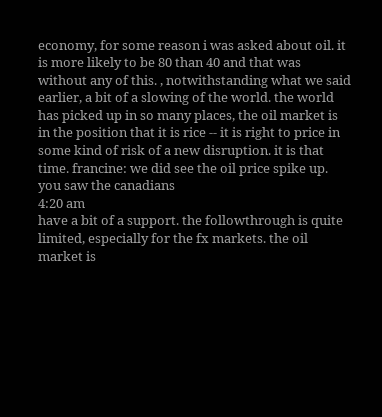economy, for some reason i was asked about oil. it is more likely to be 80 than 40 and that was without any of this. , notwithstanding what we said earlier, a bit of a slowing of the world. the world has picked up in so many places, the oil market is in the position that it is rice -- it is right to price in some kind of risk of a new disruption. it is that time. francine: we did see the oil price spike up. you saw the canadians
4:20 am
have a bit of a support. the followthrough is quite limited, especially for the fx markets. the oil market is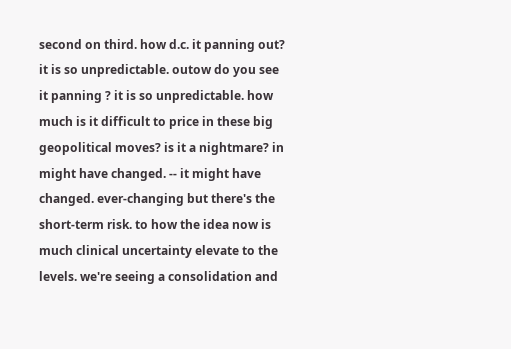second on third. how d.c. it panning out? it is so unpredictable. outow do you see it panning ? it is so unpredictable. how much is it difficult to price in these big geopolitical moves? is it a nightmare? in might have changed. -- it might have changed. ever-changing but there's the short-term risk. to how the idea now is much clinical uncertainty elevate to the levels. we're seeing a consolidation and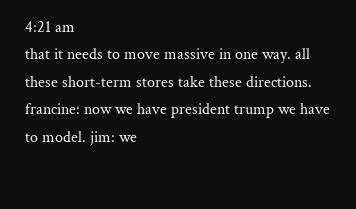4:21 am
that it needs to move massive in one way. all these short-term stores take these directions. francine: now we have president trump we have to model. jim: we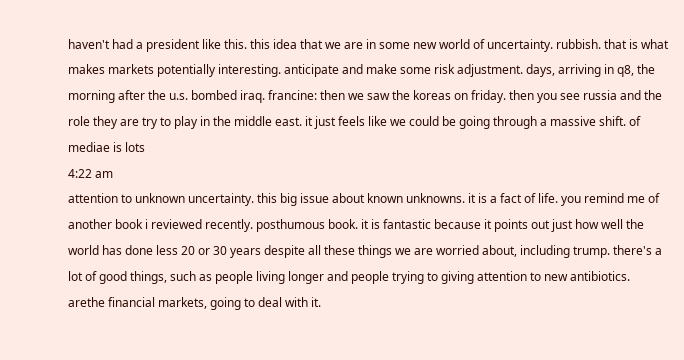haven't had a president like this. this idea that we are in some new world of uncertainty. rubbish. that is what makes markets potentially interesting. anticipate and make some risk adjustment. days, arriving in q8, the morning after the u.s. bombed iraq. francine: then we saw the koreas on friday. then you see russia and the role they are try to play in the middle east. it just feels like we could be going through a massive shift. of mediae is lots
4:22 am
attention to unknown uncertainty. this big issue about known unknowns. it is a fact of life. you remind me of another book i reviewed recently. posthumous book. it is fantastic because it points out just how well the world has done less 20 or 30 years despite all these things we are worried about, including trump. there's a lot of good things, such as people living longer and people trying to giving attention to new antibiotics. arethe financial markets, going to deal with it.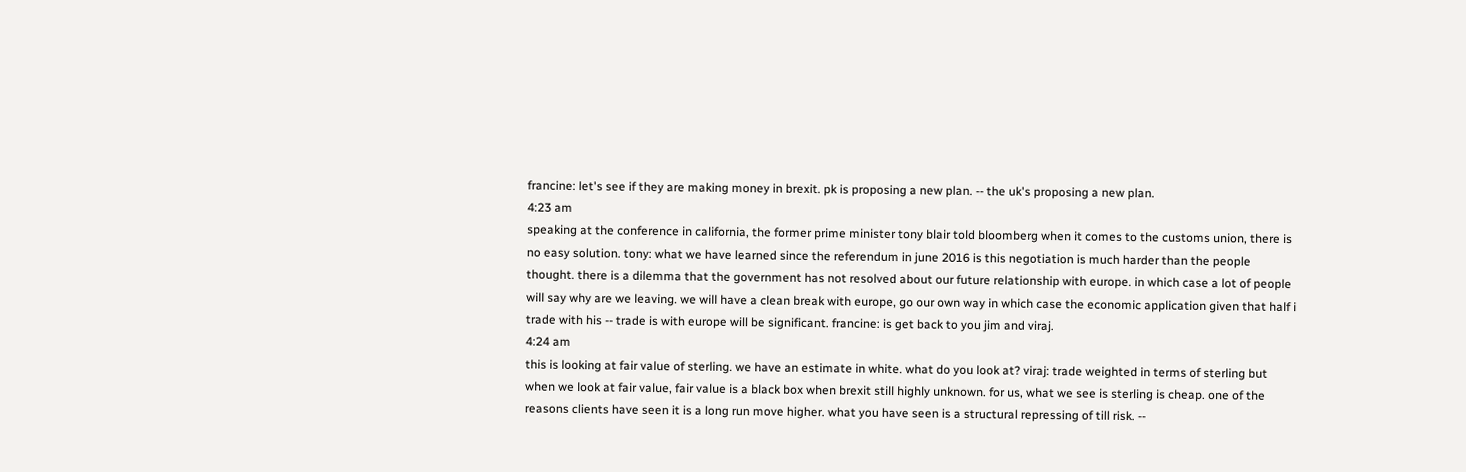francine: let's see if they are making money in brexit. pk is proposing a new plan. -- the uk's proposing a new plan.
4:23 am
speaking at the conference in california, the former prime minister tony blair told bloomberg when it comes to the customs union, there is no easy solution. tony: what we have learned since the referendum in june 2016 is this negotiation is much harder than the people thought. there is a dilemma that the government has not resolved about our future relationship with europe. in which case a lot of people will say why are we leaving. we will have a clean break with europe, go our own way in which case the economic application given that half i trade with his -- trade is with europe will be significant. francine: is get back to you jim and viraj.
4:24 am
this is looking at fair value of sterling. we have an estimate in white. what do you look at? viraj: trade weighted in terms of sterling but when we look at fair value, fair value is a black box when brexit still highly unknown. for us, what we see is sterling is cheap. one of the reasons clients have seen it is a long run move higher. what you have seen is a structural repressing of till risk. --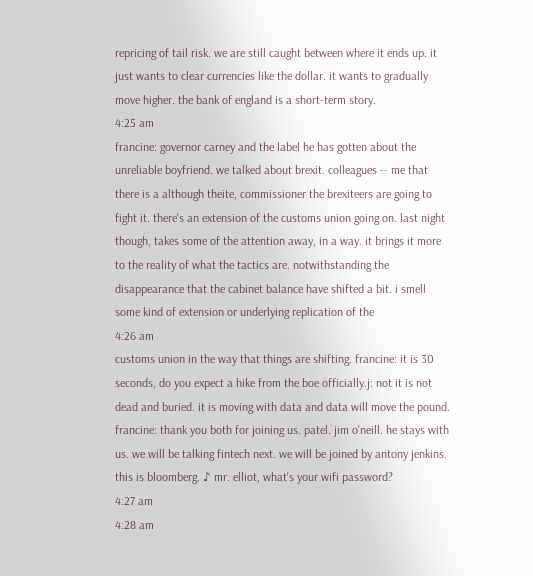repricing of tail risk. we are still caught between where it ends up. it just wants to clear currencies like the dollar. it wants to gradually move higher. the bank of england is a short-term story.
4:25 am
francine: governor carney and the label he has gotten about the unreliable boyfriend. we talked about brexit. colleagues -- me that there is a although theite, commissioner the brexiteers are going to fight it. there's an extension of the customs union going on. last night though, takes some of the attention away, in a way. it brings it more to the reality of what the tactics are. notwithstanding the disappearance that the cabinet balance have shifted a bit. i smell some kind of extension or underlying replication of the
4:26 am
customs union in the way that things are shifting. francine: it is 30 seconds, do you expect a hike from the boe officially.j: not it is not dead and buried. it is moving with data and data will move the pound. francine: thank you both for joining us. patel. jim o'neill. he stays with us. we will be talking fintech next. we will be joined by antony jenkins. this is bloomberg. ♪ mr. elliot, what's your wifi password?
4:27 am
4:28 am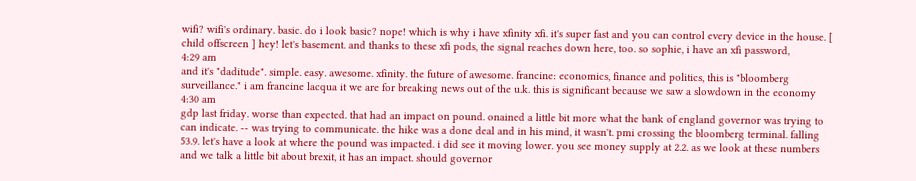wifi? wifi's ordinary. basic. do i look basic? nope! which is why i have xfinity xfi. it's super fast and you can control every device in the house. [ child offscreen ] hey! let's basement. and thanks to these xfi pods, the signal reaches down here, too. so sophie, i have an xfi password,
4:29 am
and it's "daditude". simple. easy. awesome. xfinity. the future of awesome. francine: economics, finance and politics, this is "bloomberg surveillance." i am francine lacqua it we are for breaking news out of the u.k. this is significant because we saw a slowdown in the economy
4:30 am
gdp last friday. worse than expected. that had an impact on pound. onained a little bit more what the bank of england governor was trying to can indicate. -- was trying to communicate. the hike was a done deal and in his mind, it wasn't. pmi crossing the bloomberg terminal. falling 53.9. let's have a look at where the pound was impacted. i did see it moving lower. you see money supply at 2.2. as we look at these numbers and we talk a little bit about brexit, it has an impact. should governor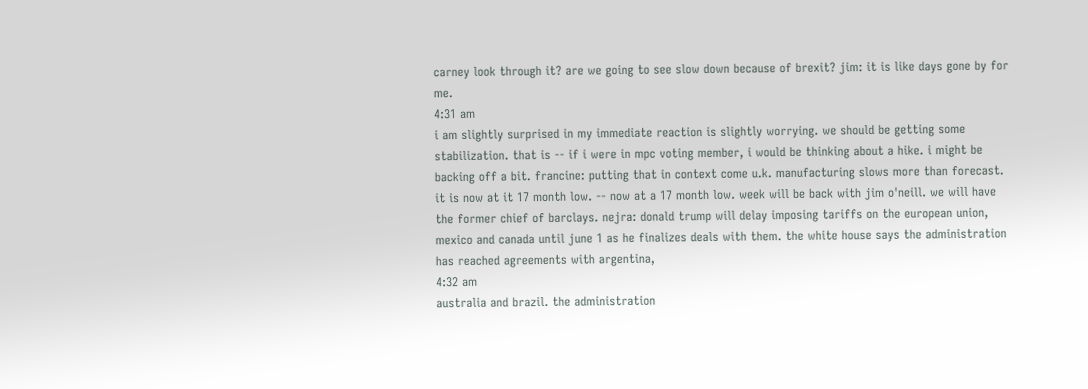carney look through it? are we going to see slow down because of brexit? jim: it is like days gone by for me.
4:31 am
i am slightly surprised in my immediate reaction is slightly worrying. we should be getting some stabilization. that is -- if i were in mpc voting member, i would be thinking about a hike. i might be backing off a bit. francine: putting that in context come u.k. manufacturing slows more than forecast. it is now at it 17 month low. -- now at a 17 month low. week will be back with jim o'neill. we will have the former chief of barclays. nejra: donald trump will delay imposing tariffs on the european union, mexico and canada until june 1 as he finalizes deals with them. the white house says the administration has reached agreements with argentina,
4:32 am
australia and brazil. the administration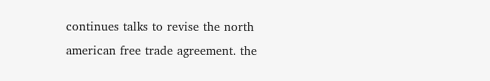continues talks to revise the north american free trade agreement. the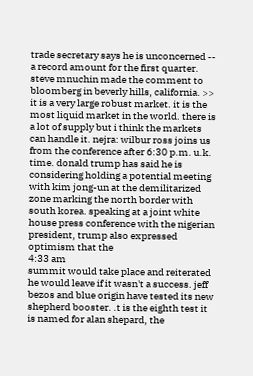trade secretary says he is unconcerned -- a record amount for the first quarter. steve mnuchin made the comment to bloomberg in beverly hills, california. >> it is a very large robust market. it is the most liquid market in the world. there is a lot of supply but i think the markets can handle it. nejra: wilbur ross joins us from the conference after 6:30 p.m. u.k. time. donald trump has said he is considering holding a potential meeting with kim jong-un at the demilitarized zone marking the north border with south korea. speaking at a joint white house press conference with the nigerian president, trump also expressed optimism that the
4:33 am
summit would take place and reiterated he would leave if it wasn't a success. jeff bezos and blue origin have tested its new shepherd booster. .t is the eighth test it is named for alan shepard, the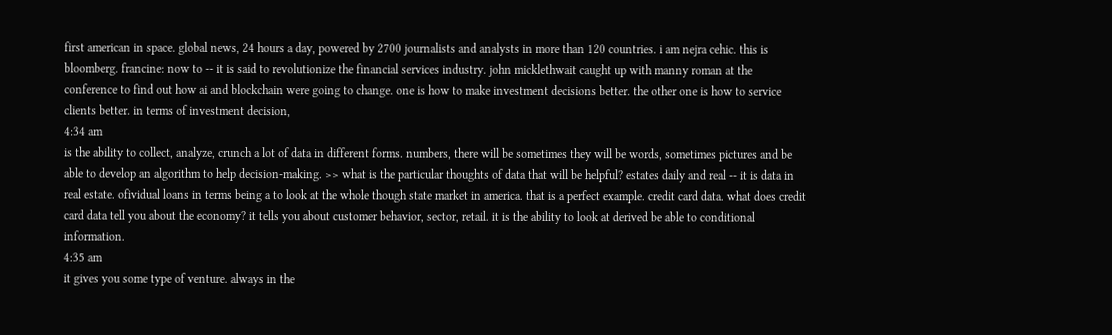first american in space. global news, 24 hours a day, powered by 2700 journalists and analysts in more than 120 countries. i am nejra cehic. this is bloomberg. francine: now to -- it is said to revolutionize the financial services industry. john micklethwait caught up with manny roman at the conference to find out how ai and blockchain were going to change. one is how to make investment decisions better. the other one is how to service clients better. in terms of investment decision,
4:34 am
is the ability to collect, analyze, crunch a lot of data in different forms. numbers, there will be sometimes they will be words, sometimes pictures and be able to develop an algorithm to help decision-making. >> what is the particular thoughts of data that will be helpful? estates daily and real -- it is data in real estate. ofividual loans in terms being a to look at the whole though state market in america. that is a perfect example. credit card data. what does credit card data tell you about the economy? it tells you about customer behavior, sector, retail. it is the ability to look at derived be able to conditional information.
4:35 am
it gives you some type of venture. always in the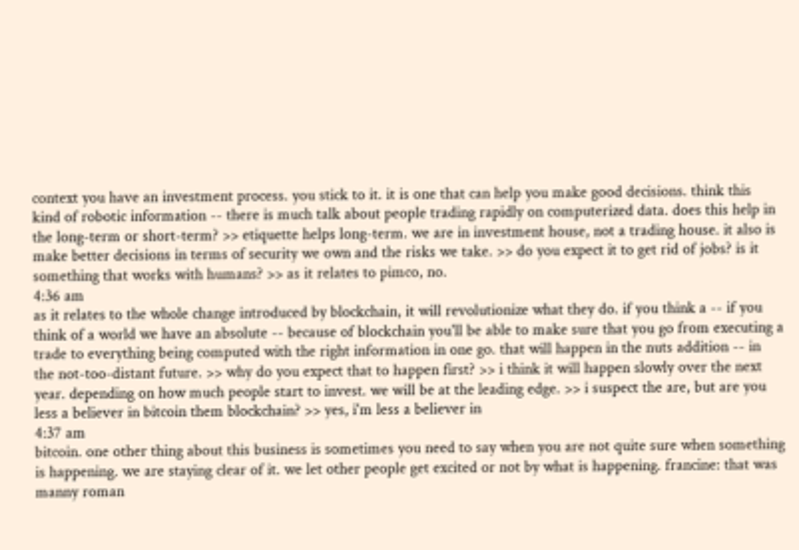context you have an investment process. you stick to it. it is one that can help you make good decisions. think this kind of robotic information -- there is much talk about people trading rapidly on computerized data. does this help in the long-term or short-term? >> etiquette helps long-term. we are in investment house, not a trading house. it also is make better decisions in terms of security we own and the risks we take. >> do you expect it to get rid of jobs? is it something that works with humans? >> as it relates to pimco, no.
4:36 am
as it relates to the whole change introduced by blockchain, it will revolutionize what they do. if you think a -- if you think of a world we have an absolute -- because of blockchain you'll be able to make sure that you go from executing a trade to everything being computed with the right information in one go. that will happen in the nuts addition -- in the not-too-distant future. >> why do you expect that to happen first? >> i think it will happen slowly over the next year. depending on how much people start to invest. we will be at the leading edge. >> i suspect the are, but are you less a believer in bitcoin them blockchain? >> yes, i'm less a believer in
4:37 am
bitcoin. one other thing about this business is sometimes you need to say when you are not quite sure when something is happening. we are staying clear of it. we let other people get excited or not by what is happening. francine: that was manny roman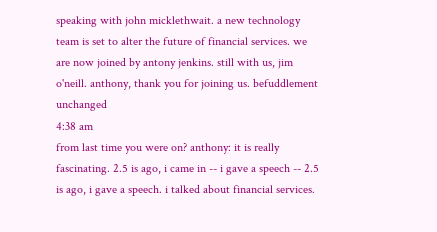speaking with john micklethwait. a new technology team is set to alter the future of financial services. we are now joined by antony jenkins. still with us, jim o'neill. anthony, thank you for joining us. befuddlement unchanged
4:38 am
from last time you were on? anthony: it is really fascinating. 2.5 is ago, i came in -- i gave a speech -- 2.5 is ago, i gave a speech. i talked about financial services.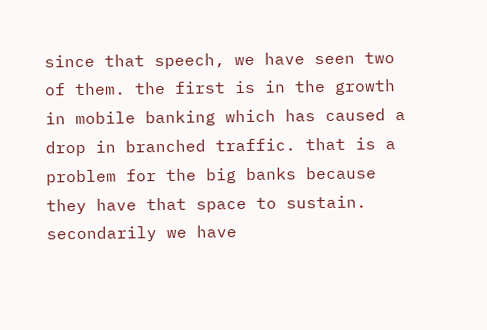since that speech, we have seen two of them. the first is in the growth in mobile banking which has caused a drop in branched traffic. that is a problem for the big banks because they have that space to sustain. secondarily we have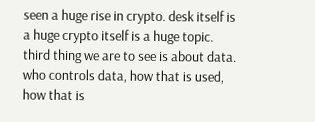seen a huge rise in crypto. desk itself is a huge crypto itself is a huge topic. third thing we are to see is about data. who controls data, how that is used, how that is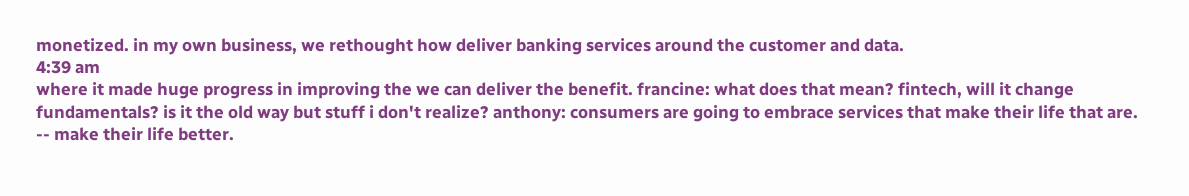monetized. in my own business, we rethought how deliver banking services around the customer and data.
4:39 am
where it made huge progress in improving the we can deliver the benefit. francine: what does that mean? fintech, will it change fundamentals? is it the old way but stuff i don't realize? anthony: consumers are going to embrace services that make their life that are. -- make their life better.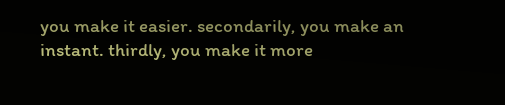you make it easier. secondarily, you make an instant. thirdly, you make it more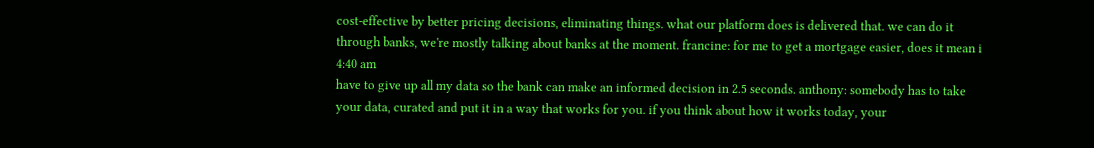cost-effective by better pricing decisions, eliminating things. what our platform does is delivered that. we can do it through banks, we're mostly talking about banks at the moment. francine: for me to get a mortgage easier, does it mean i
4:40 am
have to give up all my data so the bank can make an informed decision in 2.5 seconds. anthony: somebody has to take your data, curated and put it in a way that works for you. if you think about how it works today, your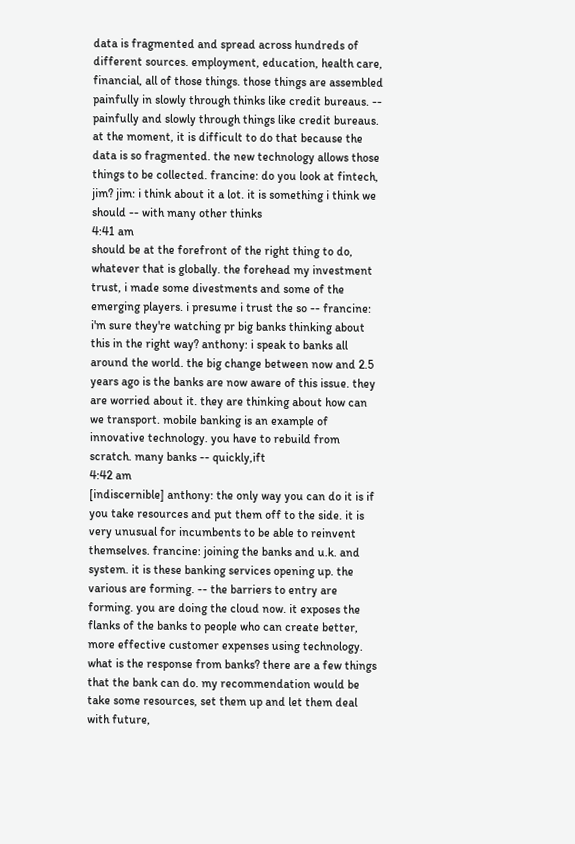data is fragmented and spread across hundreds of different sources. employment, education, health care, financial, all of those things. those things are assembled painfully in slowly through thinks like credit bureaus. -- painfully and slowly through things like credit bureaus. at the moment, it is difficult to do that because the data is so fragmented. the new technology allows those things to be collected. francine: do you look at fintech, jim? jim: i think about it a lot. it is something i think we should -- with many other thinks
4:41 am
should be at the forefront of the right thing to do, whatever that is globally. the forehead my investment trust, i made some divestments and some of the emerging players. i presume i trust the so -- francine: i'm sure they're watching pr big banks thinking about this in the right way? anthony: i speak to banks all around the world. the big change between now and 2.5 years ago is the banks are now aware of this issue. they are worried about it. they are thinking about how can we transport. mobile banking is an example of innovative technology. you have to rebuild from scratch. many banks -- quickly,ift
4:42 am
[indiscernible] anthony: the only way you can do it is if you take resources and put them off to the side. it is very unusual for incumbents to be able to reinvent themselves. francine: joining the banks and u.k. and system. it is these banking services opening up. the various are forming. -- the barriers to entry are forming. you are doing the cloud now. it exposes the flanks of the banks to people who can create better, more effective customer expenses using technology. what is the response from banks? there are a few things that the bank can do. my recommendation would be take some resources, set them up and let them deal with future,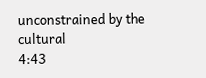unconstrained by the cultural
4:43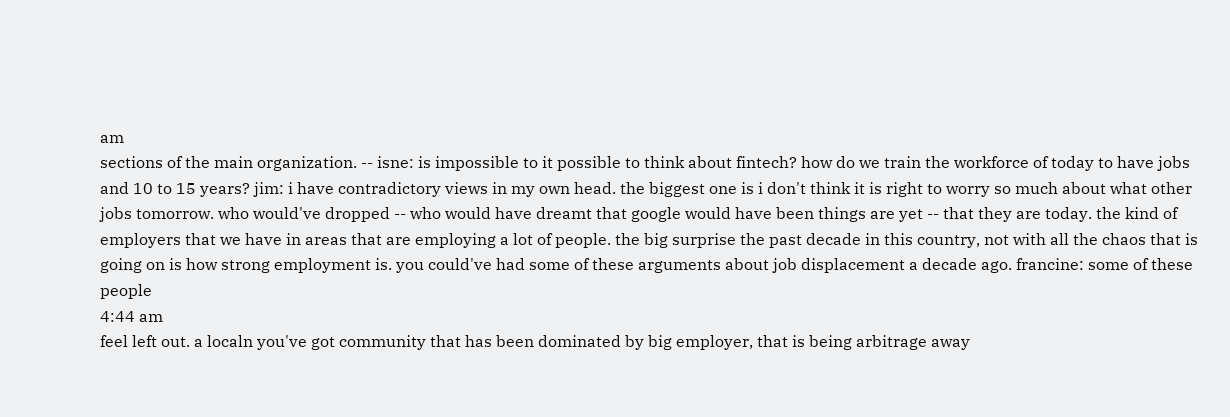am
sections of the main organization. -- isne: is impossible to it possible to think about fintech? how do we train the workforce of today to have jobs and 10 to 15 years? jim: i have contradictory views in my own head. the biggest one is i don't think it is right to worry so much about what other jobs tomorrow. who would've dropped -- who would have dreamt that google would have been things are yet -- that they are today. the kind of employers that we have in areas that are employing a lot of people. the big surprise the past decade in this country, not with all the chaos that is going on is how strong employment is. you could've had some of these arguments about job displacement a decade ago. francine: some of these people
4:44 am
feel left out. a localn you've got community that has been dominated by big employer, that is being arbitrage away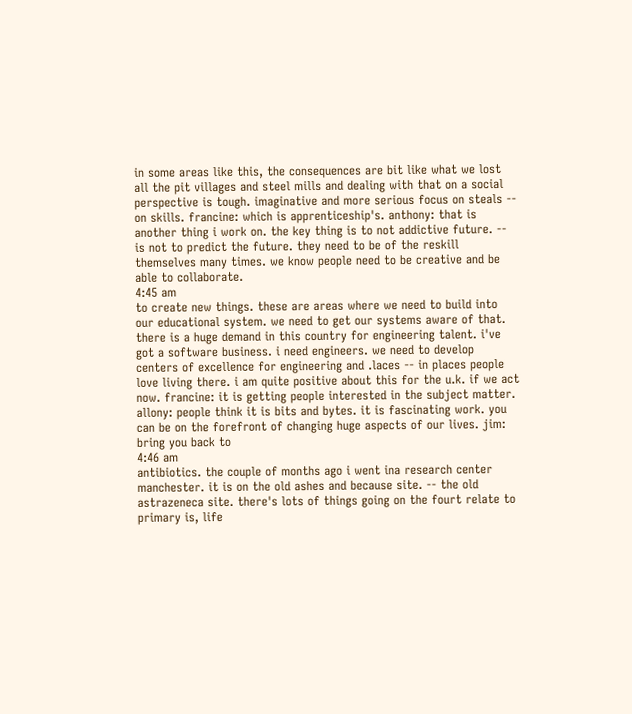in some areas like this, the consequences are bit like what we lost all the pit villages and steel mills and dealing with that on a social perspective is tough. imaginative and more serious focus on steals -- on skills. francine: which is apprenticeship's. anthony: that is another thing i work on. the key thing is to not addictive future. -- is not to predict the future. they need to be of the reskill themselves many times. we know people need to be creative and be able to collaborate.
4:45 am
to create new things. these are areas where we need to build into our educational system. we need to get our systems aware of that. there is a huge demand in this country for engineering talent. i've got a software business. i need engineers. we need to develop centers of excellence for engineering and .laces -- in places people love living there. i am quite positive about this for the u.k. if we act now. francine: it is getting people interested in the subject matter. allony: people think it is bits and bytes. it is fascinating work. you can be on the forefront of changing huge aspects of our lives. jim: bring you back to
4:46 am
antibiotics. the couple of months ago i went ina research center manchester. it is on the old ashes and because site. -- the old astrazeneca site. there's lots of things going on the fourt relate to primary is, life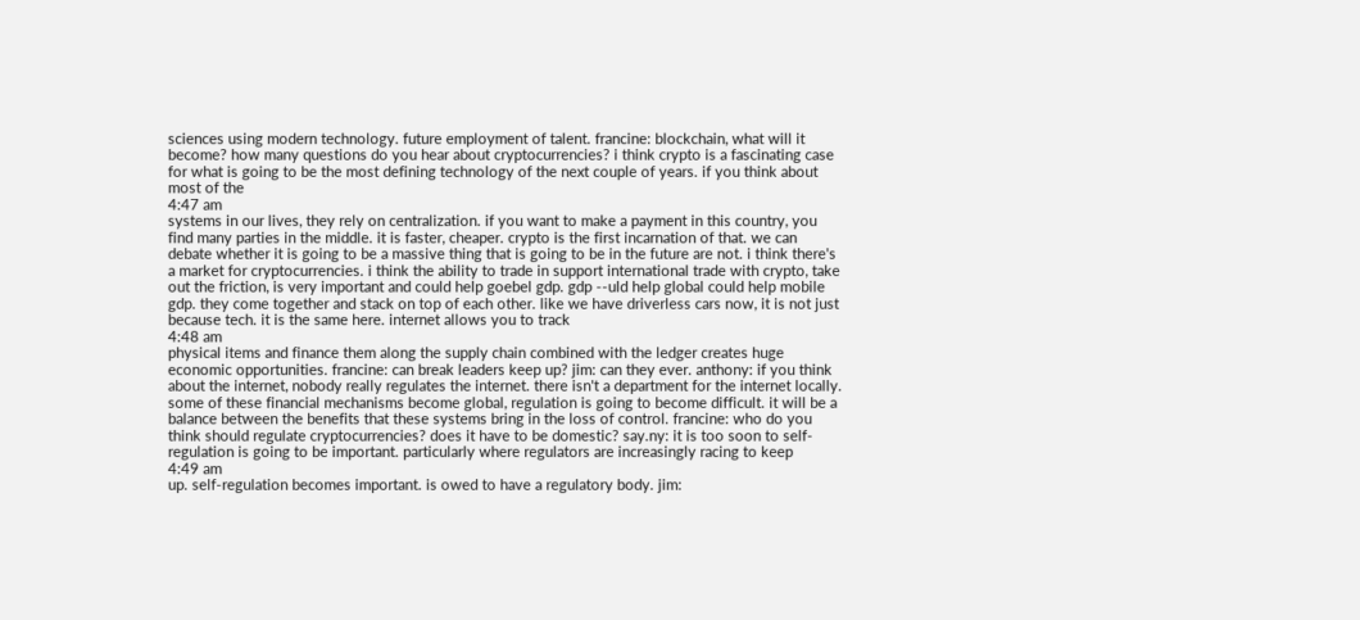sciences using modern technology. future employment of talent. francine: blockchain, what will it become? how many questions do you hear about cryptocurrencies? i think crypto is a fascinating case for what is going to be the most defining technology of the next couple of years. if you think about most of the
4:47 am
systems in our lives, they rely on centralization. if you want to make a payment in this country, you find many parties in the middle. it is faster, cheaper. crypto is the first incarnation of that. we can debate whether it is going to be a massive thing that is going to be in the future are not. i think there's a market for cryptocurrencies. i think the ability to trade in support international trade with crypto, take out the friction, is very important and could help goebel gdp. gdp --uld help global could help mobile gdp. they come together and stack on top of each other. like we have driverless cars now, it is not just because tech. it is the same here. internet allows you to track
4:48 am
physical items and finance them along the supply chain combined with the ledger creates huge economic opportunities. francine: can break leaders keep up? jim: can they ever. anthony: if you think about the internet, nobody really regulates the internet. there isn't a department for the internet locally. some of these financial mechanisms become global, regulation is going to become difficult. it will be a balance between the benefits that these systems bring in the loss of control. francine: who do you think should regulate cryptocurrencies? does it have to be domestic? say.ny: it is too soon to self-regulation is going to be important. particularly where regulators are increasingly racing to keep
4:49 am
up. self-regulation becomes important. is owed to have a regulatory body. jim: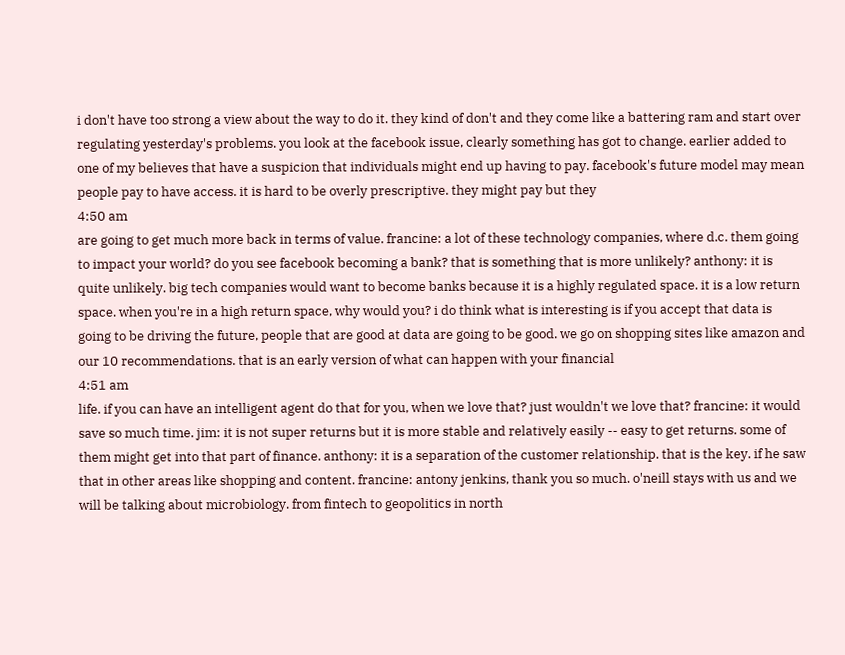i don't have too strong a view about the way to do it. they kind of don't and they come like a battering ram and start over regulating yesterday's problems. you look at the facebook issue, clearly something has got to change. earlier added to one of my believes that have a suspicion that individuals might end up having to pay. facebook's future model may mean people pay to have access. it is hard to be overly prescriptive. they might pay but they
4:50 am
are going to get much more back in terms of value. francine: a lot of these technology companies, where d.c. them going to impact your world? do you see facebook becoming a bank? that is something that is more unlikely? anthony: it is quite unlikely. big tech companies would want to become banks because it is a highly regulated space. it is a low return space. when you're in a high return space, why would you? i do think what is interesting is if you accept that data is going to be driving the future, people that are good at data are going to be good. we go on shopping sites like amazon and our 10 recommendations. that is an early version of what can happen with your financial
4:51 am
life. if you can have an intelligent agent do that for you, when we love that? just wouldn't we love that? francine: it would save so much time. jim: it is not super returns but it is more stable and relatively easily -- easy to get returns. some of them might get into that part of finance. anthony: it is a separation of the customer relationship. that is the key. if he saw that in other areas like shopping and content. francine: antony jenkins, thank you so much. o'neill stays with us and we will be talking about microbiology. from fintech to geopolitics in north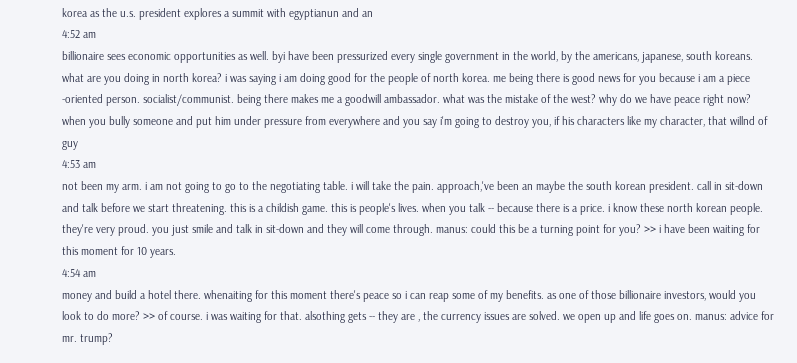korea as the u.s. president explores a summit with egyptianun and an
4:52 am
billionaire sees economic opportunities as well. byi have been pressurized every single government in the world, by the americans, japanese, south koreans. what are you doing in north korea? i was saying i am doing good for the people of north korea. me being there is good news for you because i am a piece -oriented person. socialist/communist. being there makes me a goodwill ambassador. what was the mistake of the west? why do we have peace right now? when you bully someone and put him under pressure from everywhere and you say i'm going to destroy you, if his characters like my character, that willnd of guy
4:53 am
not been my arm. i am not going to go to the negotiating table. i will take the pain. approach,'ve been an maybe the south korean president. call in sit-down and talk before we start threatening. this is a childish game. this is people's lives. when you talk -- because there is a price. i know these north korean people. they're very proud. you just smile and talk in sit-down and they will come through. manus: could this be a turning point for you? >> i have been waiting for this moment for 10 years.
4:54 am
money and build a hotel there. whenaiting for this moment there's peace so i can reap some of my benefits. as one of those billionaire investors, would you look to do more? >> of course. i was waiting for that. alsothing gets -- they are , the currency issues are solved. we open up and life goes on. manus: advice for mr. trump?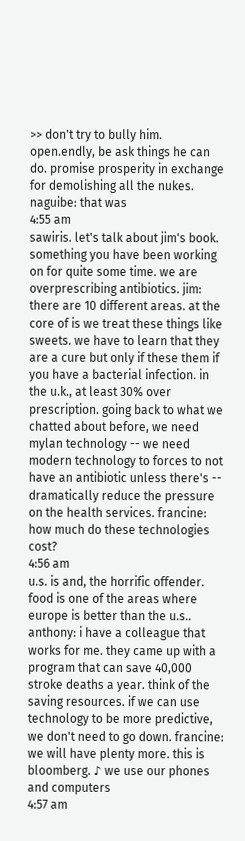>> don't try to bully him. open.endly, be ask things he can do. promise prosperity in exchange for demolishing all the nukes. naguibe: that was
4:55 am
sawiris. let's talk about jim's book. something you have been working on for quite some time. we are overprescribing antibiotics. jim: there are 10 different areas. at the core of is we treat these things like sweets. we have to learn that they are a cure but only if these them if you have a bacterial infection. in the u.k., at least 30% over prescription. going back to what we chatted about before, we need mylan technology -- we need modern technology to forces to not have an antibiotic unless there's -- dramatically reduce the pressure on the health services. francine: how much do these technologies cost?
4:56 am
u.s. is and, the horrific offender. food is one of the areas where europe is better than the u.s.. anthony: i have a colleague that works for me. they came up with a program that can save 40,000 stroke deaths a year. think of the saving resources. if we can use technology to be more predictive, we don't need to go down. francine: we will have plenty more. this is bloomberg. ♪ we use our phones and computers
4:57 am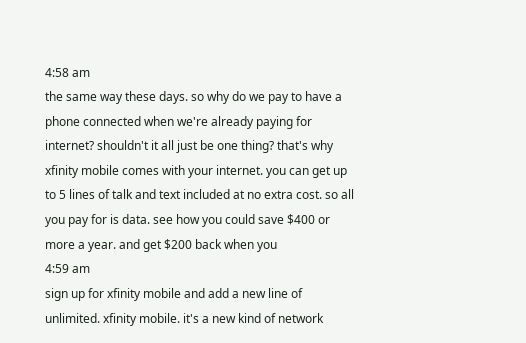4:58 am
the same way these days. so why do we pay to have a phone connected when we're already paying for internet? shouldn't it all just be one thing? that's why xfinity mobile comes with your internet. you can get up to 5 lines of talk and text included at no extra cost. so all you pay for is data. see how you could save $400 or more a year. and get $200 back when you
4:59 am
sign up for xfinity mobile and add a new line of unlimited. xfinity mobile. it's a new kind of network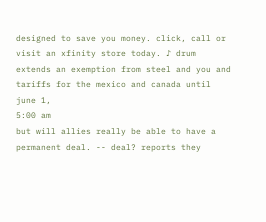designed to save you money. click, call or visit an xfinity store today. ♪ drum extends an exemption from steel and you and tariffs for the mexico and canada until june 1,
5:00 am
but will allies really be able to have a permanent deal. -- deal? reports they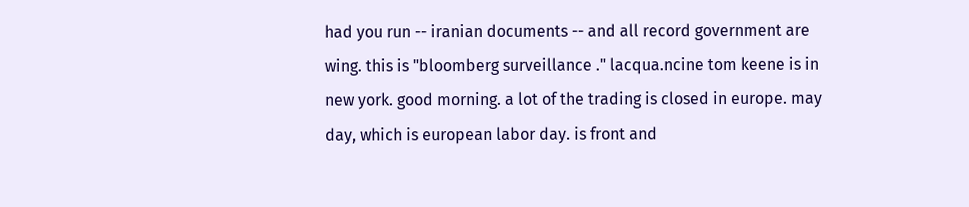had you run -- iranian documents -- and all record government are wing. this is "bloomberg surveillance ." lacqua.ncine tom keene is in new york. good morning. a lot of the trading is closed in europe. may day, which is european labor day. is front and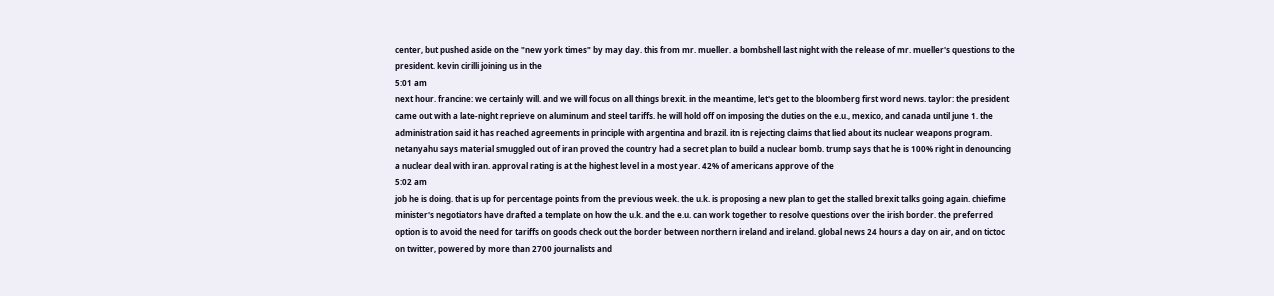center, but pushed aside on the "new york times" by may day. this from mr. mueller. a bombshell last night with the release of mr. mueller's questions to the president. kevin cirilli joining us in the
5:01 am
next hour. francine: we certainly will. and we will focus on all things brexit. in the meantime, let's get to the bloomberg first word news. taylor: the president came out with a late-night reprieve on aluminum and steel tariffs. he will hold off on imposing the duties on the e.u., mexico, and canada until june 1. the administration said it has reached agreements in principle with argentina and brazil. itn is rejecting claims that lied about its nuclear weapons program. netanyahu says material smuggled out of iran proved the country had a secret plan to build a nuclear bomb. trump says that he is 100% right in denouncing a nuclear deal with iran. approval rating is at the highest level in a most year. 42% of americans approve of the
5:02 am
job he is doing. that is up for percentage points from the previous week. the u.k. is proposing a new plan to get the stalled brexit talks going again. chiefime minister's negotiators have drafted a template on how the u.k. and the e.u. can work together to resolve questions over the irish border. the preferred option is to avoid the need for tariffs on goods check out the border between northern ireland and ireland. global news 24 hours a day on air, and on tictoc on twitter, powered by more than 2700 journalists and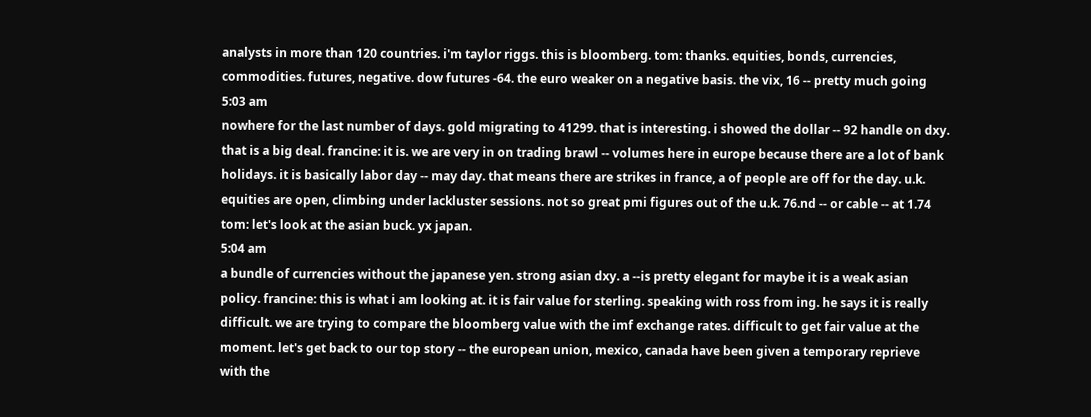analysts in more than 120 countries. i'm taylor riggs. this is bloomberg. tom: thanks. equities, bonds, currencies, commodities. futures, negative. dow futures -64. the euro weaker on a negative basis. the vix, 16 -- pretty much going
5:03 am
nowhere for the last number of days. gold migrating to 41299. that is interesting. i showed the dollar -- 92 handle on dxy. that is a big deal. francine: it is. we are very in on trading brawl -- volumes here in europe because there are a lot of bank holidays. it is basically labor day -- may day. that means there are strikes in france, a of people are off for the day. u.k. equities are open, climbing under lackluster sessions. not so great pmi figures out of the u.k. 76.nd -- or cable -- at 1.74 tom: let's look at the asian buck. yx japan.
5:04 am
a bundle of currencies without the japanese yen. strong asian dxy. a --is pretty elegant for maybe it is a weak asian policy. francine: this is what i am looking at. it is fair value for sterling. speaking with ross from ing. he says it is really difficult. we are trying to compare the bloomberg value with the imf exchange rates. difficult to get fair value at the moment. let's get back to our top story -- the european union, mexico, canada have been given a temporary reprieve with the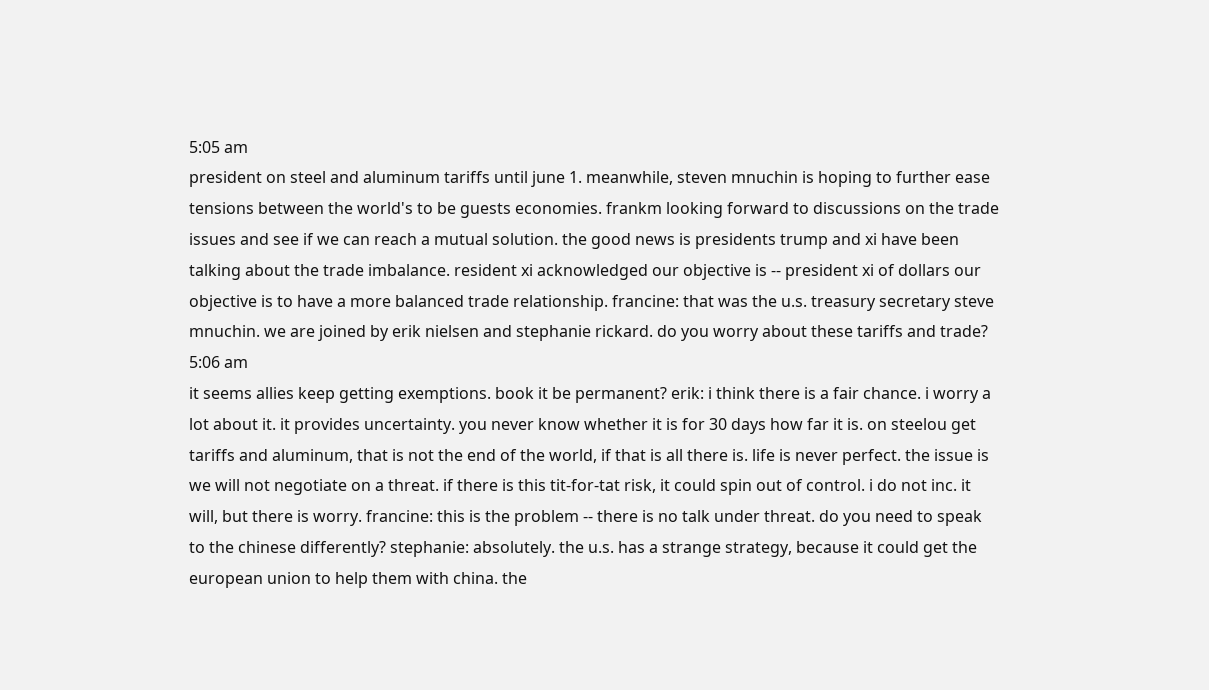5:05 am
president on steel and aluminum tariffs until june 1. meanwhile, steven mnuchin is hoping to further ease tensions between the world's to be guests economies. frankm looking forward to discussions on the trade issues and see if we can reach a mutual solution. the good news is presidents trump and xi have been talking about the trade imbalance. resident xi acknowledged our objective is -- president xi of dollars our objective is to have a more balanced trade relationship. francine: that was the u.s. treasury secretary steve mnuchin. we are joined by erik nielsen and stephanie rickard. do you worry about these tariffs and trade?
5:06 am
it seems allies keep getting exemptions. book it be permanent? erik: i think there is a fair chance. i worry a lot about it. it provides uncertainty. you never know whether it is for 30 days how far it is. on steelou get tariffs and aluminum, that is not the end of the world, if that is all there is. life is never perfect. the issue is we will not negotiate on a threat. if there is this tit-for-tat risk, it could spin out of control. i do not inc. it will, but there is worry. francine: this is the problem -- there is no talk under threat. do you need to speak to the chinese differently? stephanie: absolutely. the u.s. has a strange strategy, because it could get the european union to help them with china. the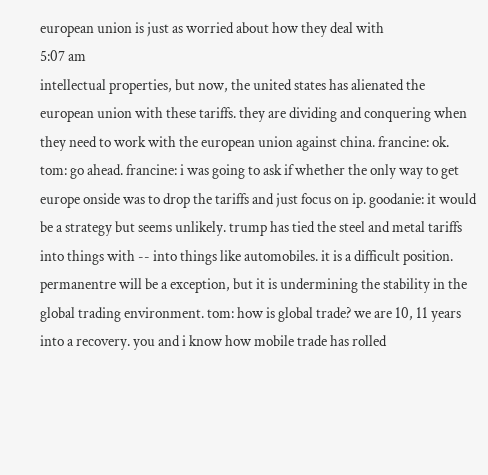european union is just as worried about how they deal with
5:07 am
intellectual properties, but now, the united states has alienated the european union with these tariffs. they are dividing and conquering when they need to work with the european union against china. francine: ok. tom: go ahead. francine: i was going to ask if whether the only way to get europe onside was to drop the tariffs and just focus on ip. goodanie: it would be a strategy but seems unlikely. trump has tied the steel and metal tariffs into things with -- into things like automobiles. it is a difficult position. permanentre will be a exception, but it is undermining the stability in the global trading environment. tom: how is global trade? we are 10, 11 years into a recovery. you and i know how mobile trade has rolled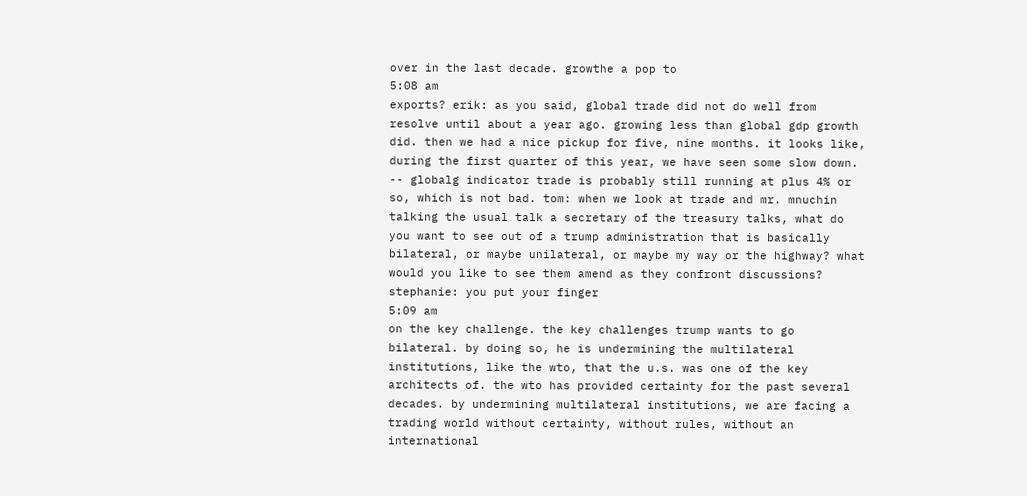over in the last decade. growthe a pop to
5:08 am
exports? erik: as you said, global trade did not do well from resolve until about a year ago. growing less than global gdp growth did. then we had a nice pickup for five, nine months. it looks like, during the first quarter of this year, we have seen some slow down. -- globalg indicator trade is probably still running at plus 4% or so, which is not bad. tom: when we look at trade and mr. mnuchin talking the usual talk a secretary of the treasury talks, what do you want to see out of a trump administration that is basically bilateral, or maybe unilateral, or maybe my way or the highway? what would you like to see them amend as they confront discussions? stephanie: you put your finger
5:09 am
on the key challenge. the key challenges trump wants to go bilateral. by doing so, he is undermining the multilateral institutions, like the wto, that the u.s. was one of the key architects of. the wto has provided certainty for the past several decades. by undermining multilateral institutions, we are facing a trading world without certainty, without rules, without an international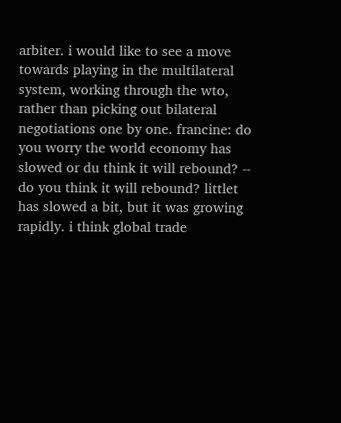arbiter. i would like to see a move towards playing in the multilateral system, working through the wto, rather than picking out bilateral negotiations one by one. francine: do you worry the world economy has slowed or du think it will rebound? -- do you think it will rebound? littlet has slowed a bit, but it was growing rapidly. i think global trade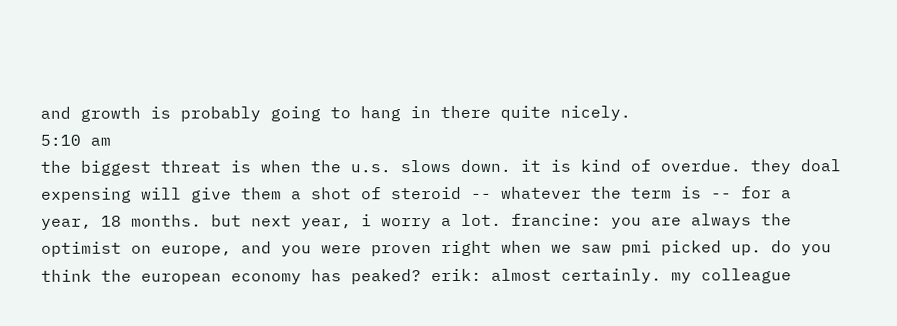and growth is probably going to hang in there quite nicely.
5:10 am
the biggest threat is when the u.s. slows down. it is kind of overdue. they doal expensing will give them a shot of steroid -- whatever the term is -- for a year, 18 months. but next year, i worry a lot. francine: you are always the optimist on europe, and you were proven right when we saw pmi picked up. do you think the european economy has peaked? erik: almost certainly. my colleague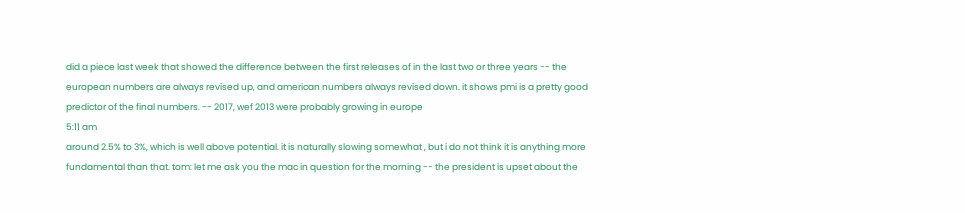did a piece last week that showed the difference between the first releases of in the last two or three years -- the european numbers are always revised up, and american numbers always revised down. it shows pmi is a pretty good predictor of the final numbers. -- 2017, wef 2013 were probably growing in europe
5:11 am
around 2.5% to 3%, which is well above potential. it is naturally slowing somewhat , but i do not think it is anything more fundamental than that. tom: let me ask you the mac in question for the morning -- the president is upset about the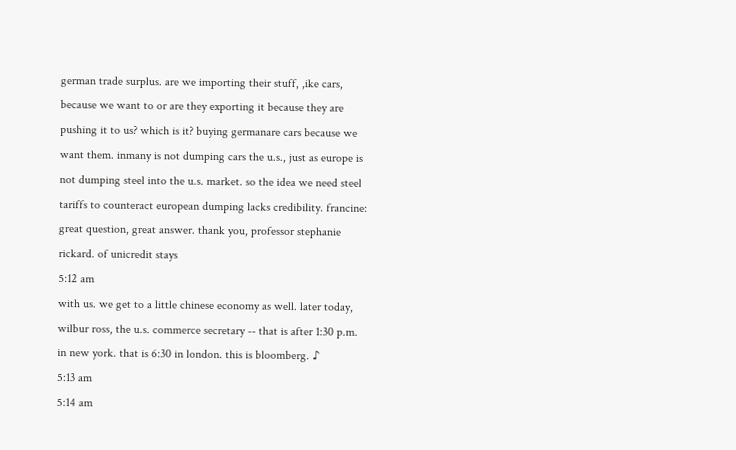german trade surplus. are we importing their stuff, ,ike cars, because we want to or are they exporting it because they are pushing it to us? which is it? buying germanare cars because we want them. inmany is not dumping cars the u.s., just as europe is not dumping steel into the u.s. market. so the idea we need steel tariffs to counteract european dumping lacks credibility. francine: great question, great answer. thank you, professor stephanie rickard. of unicredit stays
5:12 am
with us. we get to a little chinese economy as well. later today, wilbur ross, the u.s. commerce secretary -- that is after 1:30 p.m. in new york. that is 6:30 in london. this is bloomberg. ♪
5:13 am
5:14 am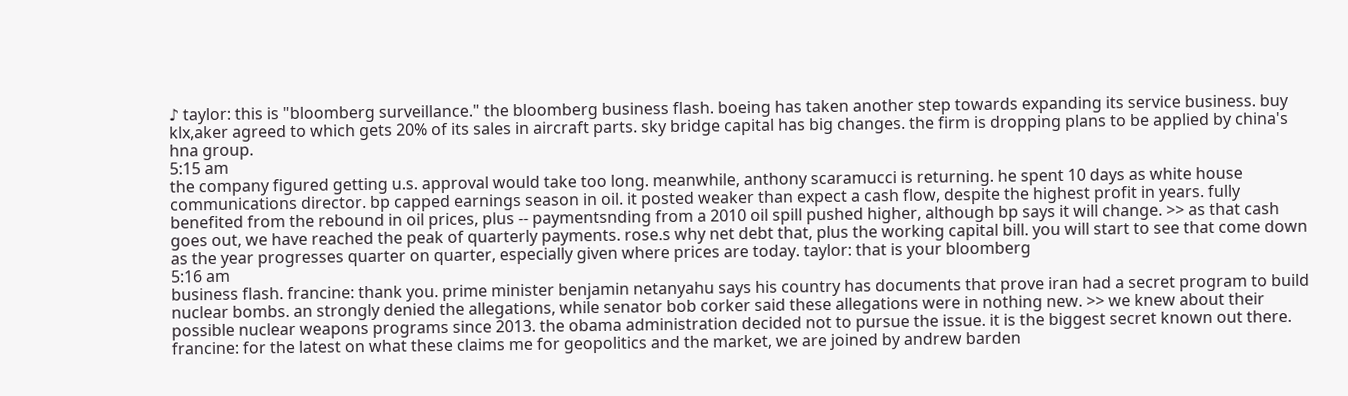♪ taylor: this is "bloomberg surveillance." the bloomberg business flash. boeing has taken another step towards expanding its service business. buy klx,aker agreed to which gets 20% of its sales in aircraft parts. sky bridge capital has big changes. the firm is dropping plans to be applied by china's hna group.
5:15 am
the company figured getting u.s. approval would take too long. meanwhile, anthony scaramucci is returning. he spent 10 days as white house communications director. bp capped earnings season in oil. it posted weaker than expect a cash flow, despite the highest profit in years. fully benefited from the rebound in oil prices, plus -- paymentsnding from a 2010 oil spill pushed higher, although bp says it will change. >> as that cash goes out, we have reached the peak of quarterly payments. rose.s why net debt that, plus the working capital bill. you will start to see that come down as the year progresses quarter on quarter, especially given where prices are today. taylor: that is your bloomberg
5:16 am
business flash. francine: thank you. prime minister benjamin netanyahu says his country has documents that prove iran had a secret program to build nuclear bombs. an strongly denied the allegations, while senator bob corker said these allegations were in nothing new. >> we knew about their possible nuclear weapons programs since 2013. the obama administration decided not to pursue the issue. it is the biggest secret known out there. francine: for the latest on what these claims me for geopolitics and the market, we are joined by andrew barden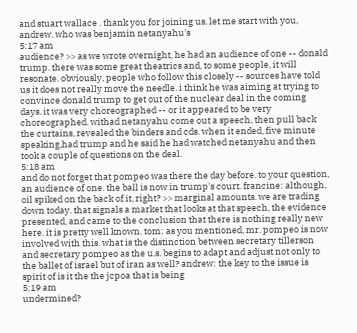and stuart wallace . thank you for joining us. let me start with you, andrew. who was benjamin netanyahu's
5:17 am
audience? >> as we wrote overnight, he had an audience of one -- donald trump. there was some great theatrics and, to some people, it will resonate. obviously, people who follow this closely -- sources have told us it does not really move the needle. i think he was aiming at trying to convince donald trump to get out of the nuclear deal in the coming days. it was very choreographed -- or it appeared to be very choreographed. withad netanyahu come out a speech, then pull back the curtains, revealed the binders and cds. when it ended, five minute speaking,had trump and he said he had watched netanyahu and then took a couple of questions on the deal.
5:18 am
and do not forget that pompeo was there the day before. to your question, an audience of one. the ball is now in trump's court. francine: although, oil spiked on the back of it, right? >> marginal amounts. we are trading down today. that signals a market that looks at that speech, the evidence presented, and came to the conclusion that there is nothing really new here. it is pretty well known. tom: as you mentioned, mr. pompeo is now involved with this. what is the distinction between secretary tillerson and secretary pompeo as the u.s. begins to adapt and adjust not only to the ballet of israel but of iran as well? andrew: the key to the issue is spirit of is it the the jcpoa that is being
5:19 am
undermined?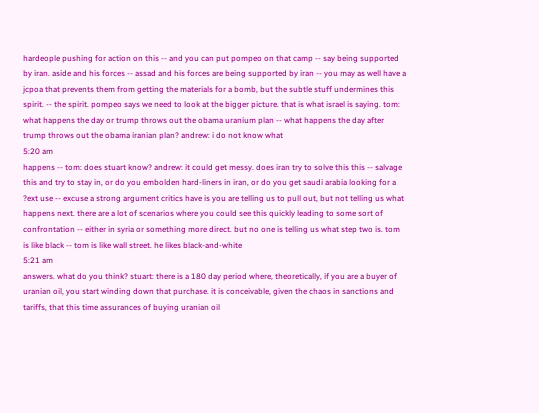hardeople pushing for action on this -- and you can put pompeo on that camp -- say being supported by iran. aside and his forces -- assad and his forces are being supported by iran -- you may as well have a jcpoa that prevents them from getting the materials for a bomb, but the subtle stuff undermines this spirit. -- the spirit. pompeo says we need to look at the bigger picture. that is what israel is saying. tom: what happens the day or trump throws out the obama uranium plan -- what happens the day after trump throws out the obama iranian plan? andrew: i do not know what
5:20 am
happens -- tom: does stuart know? andrew: it could get messy. does iran try to solve this this -- salvage this and try to stay in, or do you embolden hard-liners in iran, or do you get saudi arabia looking for a ?ext use -- excuse a strong argument critics have is you are telling us to pull out, but not telling us what happens next. there are a lot of scenarios where you could see this quickly leading to some sort of confrontation -- either in syria or something more direct. but no one is telling us what step two is. tom is like black -- tom is like wall street. he likes black-and-white
5:21 am
answers. what do you think? stuart: there is a 180 day period where, theoretically, if you are a buyer of uranian oil, you start winding down that purchase. it is conceivable, given the chaos in sanctions and tariffs, that this time assurances of buying uranian oil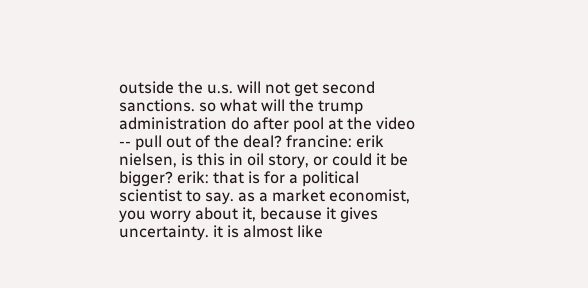outside the u.s. will not get second sanctions. so what will the trump administration do after pool at the video -- pull out of the deal? francine: erik nielsen, is this in oil story, or could it be bigger? erik: that is for a political scientist to say. as a market economist, you worry about it, because it gives uncertainty. it is almost like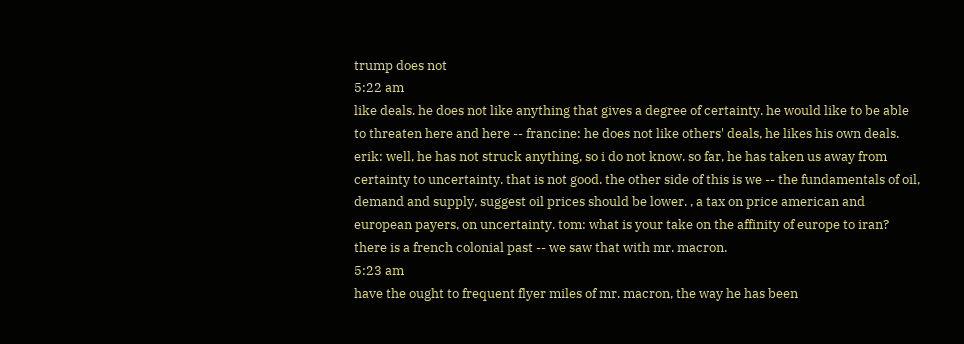trump does not
5:22 am
like deals. he does not like anything that gives a degree of certainty. he would like to be able to threaten here and here -- francine: he does not like others' deals, he likes his own deals. erik: well, he has not struck anything, so i do not know. so far, he has taken us away from certainty to uncertainty. that is not good. the other side of this is we -- the fundamentals of oil, demand and supply, suggest oil prices should be lower. , a tax on price american and european payers, on uncertainty. tom: what is your take on the affinity of europe to iran? there is a french colonial past -- we saw that with mr. macron.
5:23 am
have the ought to frequent flyer miles of mr. macron, the way he has been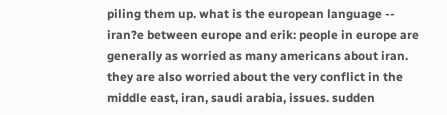piling them up. what is the european language -- iran?e between europe and erik: people in europe are generally as worried as many americans about iran. they are also worried about the very conflict in the middle east, iran, saudi arabia, issues. sudden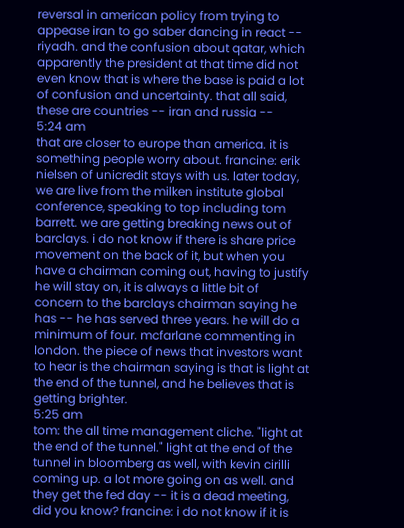reversal in american policy from trying to appease iran to go saber dancing in react -- riyadh. and the confusion about qatar, which apparently the president at that time did not even know that is where the base is paid a lot of confusion and uncertainty. that all said, these are countries -- iran and russia --
5:24 am
that are closer to europe than america. it is something people worry about. francine: erik nielsen of unicredit stays with us. later today, we are live from the milken institute global conference, speaking to top including tom barrett. we are getting breaking news out of barclays. i do not know if there is share price movement on the back of it, but when you have a chairman coming out, having to justify he will stay on, it is always a little bit of concern to the barclays chairman saying he has -- he has served three years. he will do a minimum of four. mcfarlane commenting in london. the piece of news that investors want to hear is the chairman saying is that is light at the end of the tunnel, and he believes that is getting brighter.
5:25 am
tom: the all time management cliche. "light at the end of the tunnel." light at the end of the tunnel in bloomberg as well, with kevin cirilli coming up. a lot more going on as well. and they get the fed day -- it is a dead meeting, did you know? francine: i do not know if it is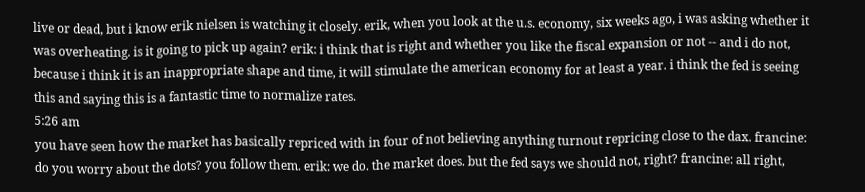live or dead, but i know erik nielsen is watching it closely. erik, when you look at the u.s. economy, six weeks ago, i was asking whether it was overheating. is it going to pick up again? erik: i think that is right and whether you like the fiscal expansion or not -- and i do not, because i think it is an inappropriate shape and time, it will stimulate the american economy for at least a year. i think the fed is seeing this and saying this is a fantastic time to normalize rates.
5:26 am
you have seen how the market has basically repriced with in four of not believing anything turnout repricing close to the dax. francine: do you worry about the dots? you follow them. erik: we do. the market does. but the fed says we should not, right? francine: all right,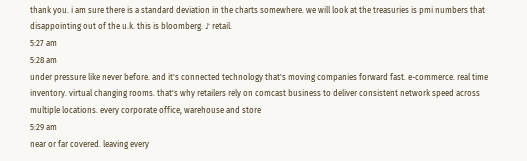thank you. i am sure there is a standard deviation in the charts somewhere. we will look at the treasuries is pmi numbers that disappointing out of the u.k. this is bloomberg. ♪ retail.
5:27 am
5:28 am
under pressure like never before. and it's connected technology that's moving companies forward fast. e-commerce. real time inventory. virtual changing rooms. that's why retailers rely on comcast business to deliver consistent network speed across multiple locations. every corporate office, warehouse and store
5:29 am
near or far covered. leaving every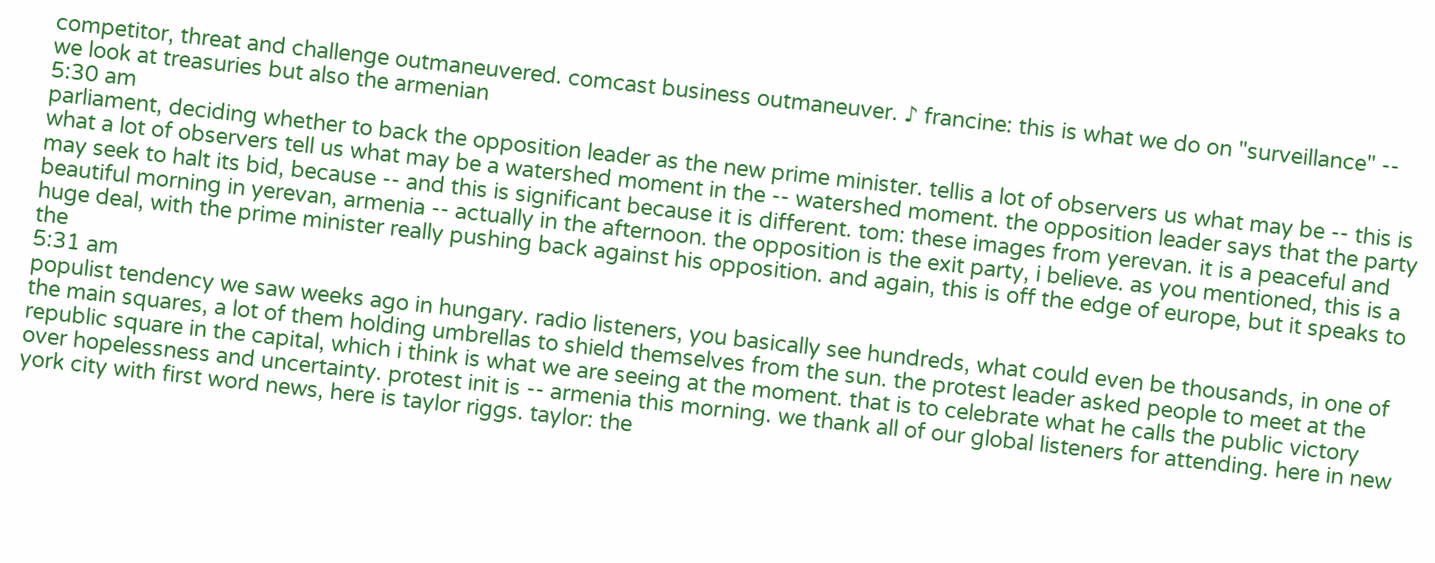competitor, threat and challenge outmaneuvered. comcast business outmaneuver. ♪ francine: this is what we do on "surveillance" -- we look at treasuries but also the armenian
5:30 am
parliament, deciding whether to back the opposition leader as the new prime minister. tellis a lot of observers us what may be -- this is what a lot of observers tell us what may be a watershed moment in the -- watershed moment. the opposition leader says that the party may seek to halt its bid, because -- and this is significant because it is different. tom: these images from yerevan. it is a peaceful and beautiful morning in yerevan, armenia -- actually in the afternoon. the opposition is the exit party, i believe. as you mentioned, this is a huge deal, with the prime minister really pushing back against his opposition. and again, this is off the edge of europe, but it speaks to the
5:31 am
populist tendency we saw weeks ago in hungary. radio listeners, you basically see hundreds, what could even be thousands, in one of the main squares, a lot of them holding umbrellas to shield themselves from the sun. the protest leader asked people to meet at the republic square in the capital, which i think is what we are seeing at the moment. that is to celebrate what he calls the public victory over hopelessness and uncertainty. protest init is -- armenia this morning. we thank all of our global listeners for attending. here in new york city with first word news, here is taylor riggs. taylor: the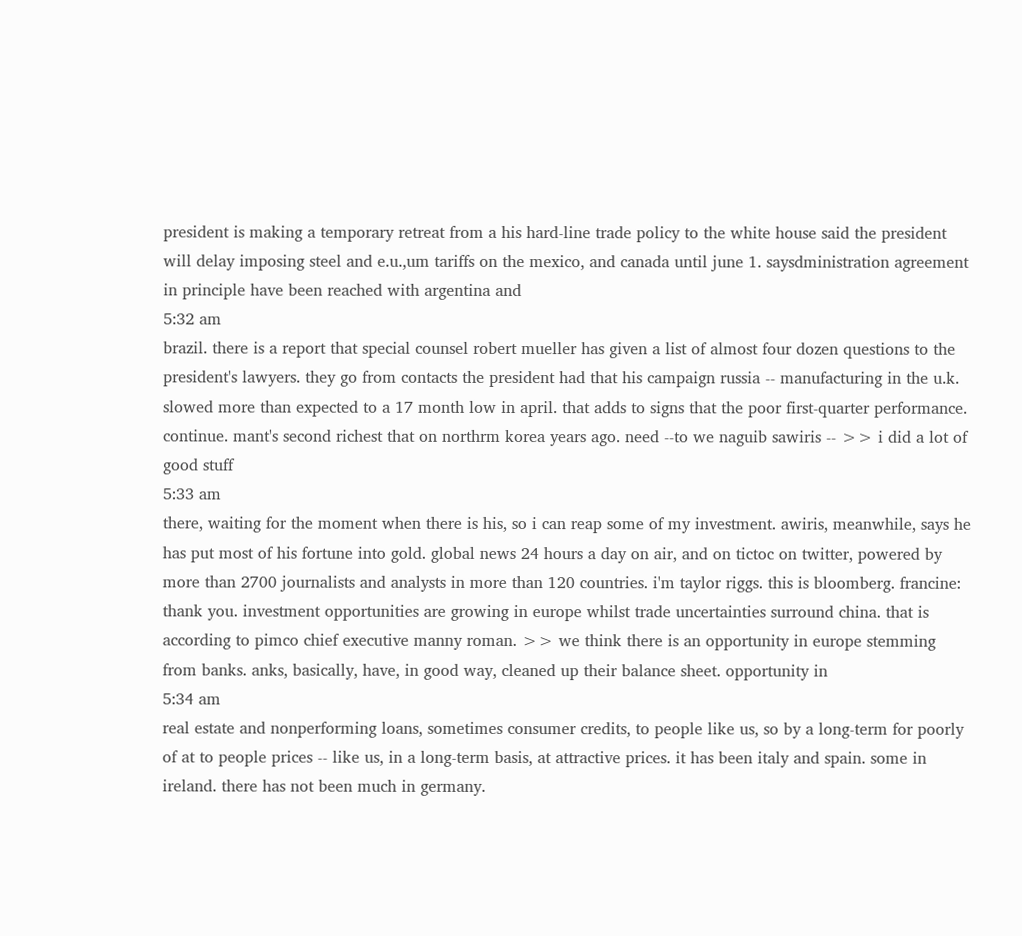president is making a temporary retreat from a his hard-line trade policy to the white house said the president will delay imposing steel and e.u.,um tariffs on the mexico, and canada until june 1. saysdministration agreement in principle have been reached with argentina and
5:32 am
brazil. there is a report that special counsel robert mueller has given a list of almost four dozen questions to the president's lawyers. they go from contacts the president had that his campaign russia -- manufacturing in the u.k. slowed more than expected to a 17 month low in april. that adds to signs that the poor first-quarter performance. continue. mant's second richest that on northrm korea years ago. need --to we naguib sawiris -- >> i did a lot of good stuff
5:33 am
there, waiting for the moment when there is his, so i can reap some of my investment. awiris, meanwhile, says he has put most of his fortune into gold. global news 24 hours a day on air, and on tictoc on twitter, powered by more than 2700 journalists and analysts in more than 120 countries. i'm taylor riggs. this is bloomberg. francine: thank you. investment opportunities are growing in europe whilst trade uncertainties surround china. that is according to pimco chief executive manny roman. >> we think there is an opportunity in europe stemming from banks. anks, basically, have, in good way, cleaned up their balance sheet. opportunity in
5:34 am
real estate and nonperforming loans, sometimes consumer credits, to people like us, so by a long-term for poorly of at to people prices -- like us, in a long-term basis, at attractive prices. it has been italy and spain. some in ireland. there has not been much in germany.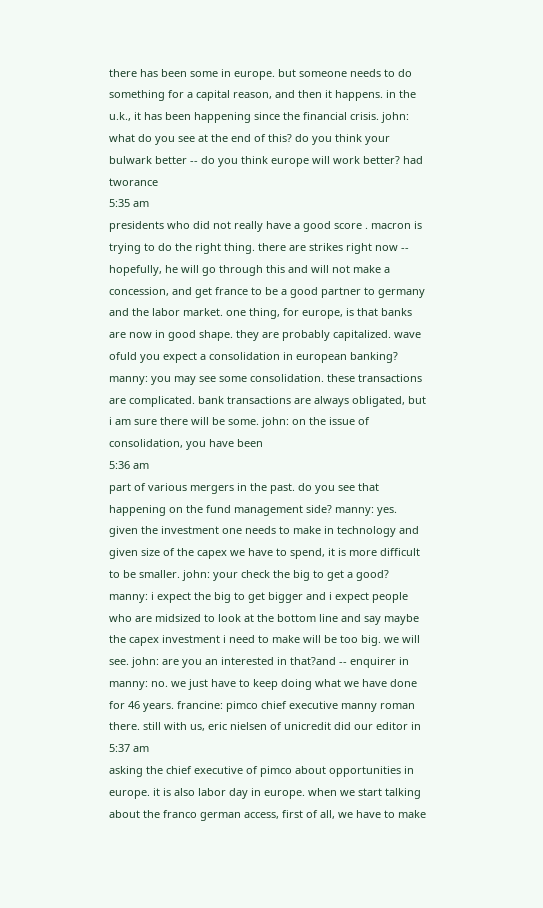there has been some in europe. but someone needs to do something for a capital reason, and then it happens. in the u.k., it has been happening since the financial crisis. john: what do you see at the end of this? do you think your bulwark better -- do you think europe will work better? had tworance
5:35 am
presidents who did not really have a good score . macron is trying to do the right thing. there are strikes right now -- hopefully, he will go through this and will not make a concession, and get france to be a good partner to germany and the labor market. one thing, for europe, is that banks are now in good shape. they are probably capitalized. wave ofuld you expect a consolidation in european banking? manny: you may see some consolidation. these transactions are complicated. bank transactions are always obligated, but i am sure there will be some. john: on the issue of consolidation, you have been
5:36 am
part of various mergers in the past. do you see that happening on the fund management side? manny: yes. given the investment one needs to make in technology and given size of the capex we have to spend, it is more difficult to be smaller. john: your check the big to get a good? manny: i expect the big to get bigger and i expect people who are midsized to look at the bottom line and say maybe the capex investment i need to make will be too big. we will see. john: are you an interested in that?and -- enquirer in manny: no. we just have to keep doing what we have done for 46 years. francine: pimco chief executive manny roman there. still with us, eric nielsen of unicredit did our editor in
5:37 am
asking the chief executive of pimco about opportunities in europe. it is also labor day in europe. when we start talking about the franco german access, first of all, we have to make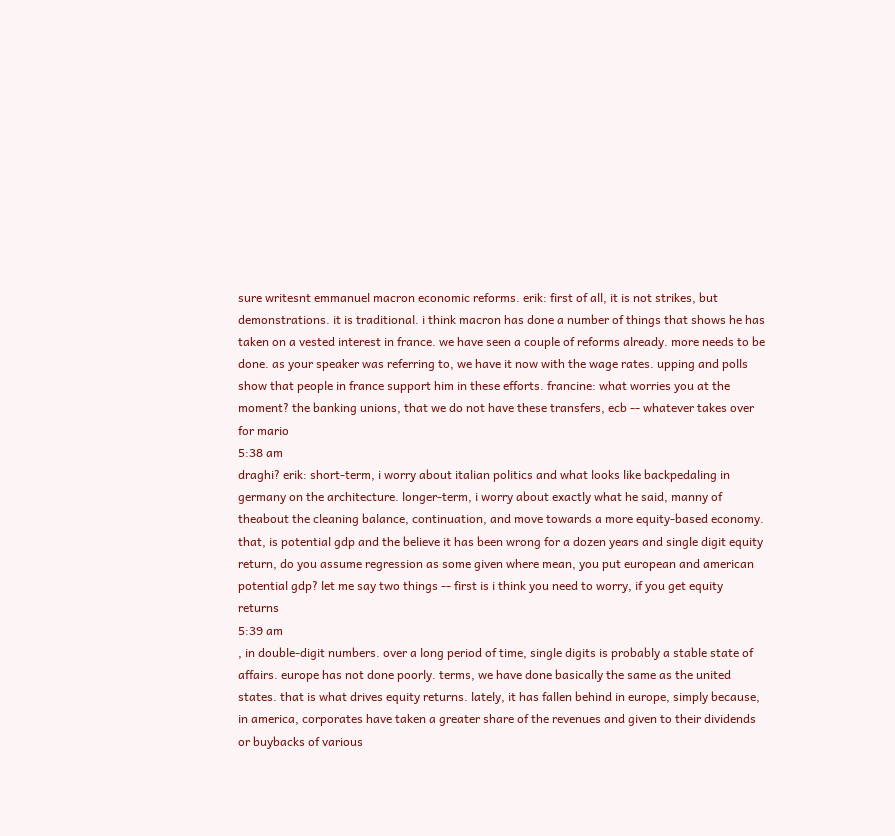sure writesnt emmanuel macron economic reforms. erik: first of all, it is not strikes, but demonstrations. it is traditional. i think macron has done a number of things that shows he has taken on a vested interest in france. we have seen a couple of reforms already. more needs to be done. as your speaker was referring to, we have it now with the wage rates. upping and polls show that people in france support him in these efforts. francine: what worries you at the moment? the banking unions, that we do not have these transfers, ecb -- whatever takes over for mario
5:38 am
draghi? erik: short-term, i worry about italian politics and what looks like backpedaling in germany on the architecture. longer-term, i worry about exactly what he said, manny of theabout the cleaning balance, continuation, and move towards a more equity-based economy. that, is potential gdp and the believe it has been wrong for a dozen years and single digit equity return, do you assume regression as some given where mean, you put european and american potential gdp? let me say two things -- first is i think you need to worry, if you get equity returns
5:39 am
, in double-digit numbers. over a long period of time, single digits is probably a stable state of affairs. europe has not done poorly. terms, we have done basically the same as the united states. that is what drives equity returns. lately, it has fallen behind in europe, simply because, in america, corporates have taken a greater share of the revenues and given to their dividends or buybacks of various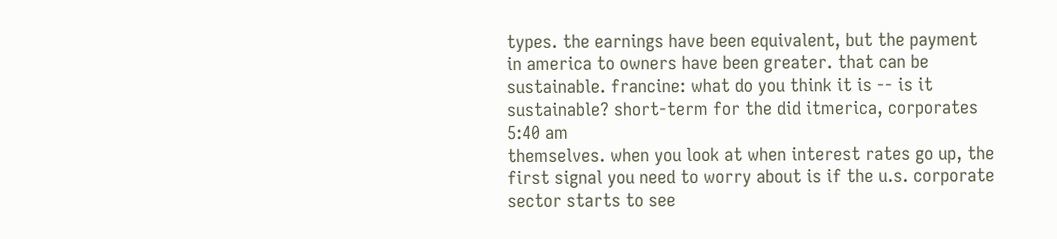types. the earnings have been equivalent, but the payment in america to owners have been greater. that can be sustainable. francine: what do you think it is -- is it sustainable? short-term for the did itmerica, corporates
5:40 am
themselves. when you look at when interest rates go up, the first signal you need to worry about is if the u.s. corporate sector starts to see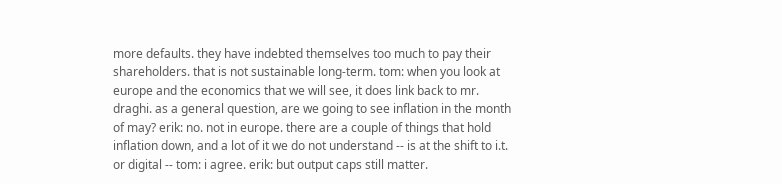more defaults. they have indebted themselves too much to pay their shareholders. that is not sustainable long-term. tom: when you look at europe and the economics that we will see, it does link back to mr. draghi. as a general question, are we going to see inflation in the month of may? erik: no. not in europe. there are a couple of things that hold inflation down, and a lot of it we do not understand -- is at the shift to i.t. or digital -- tom: i agree. erik: but output caps still matter.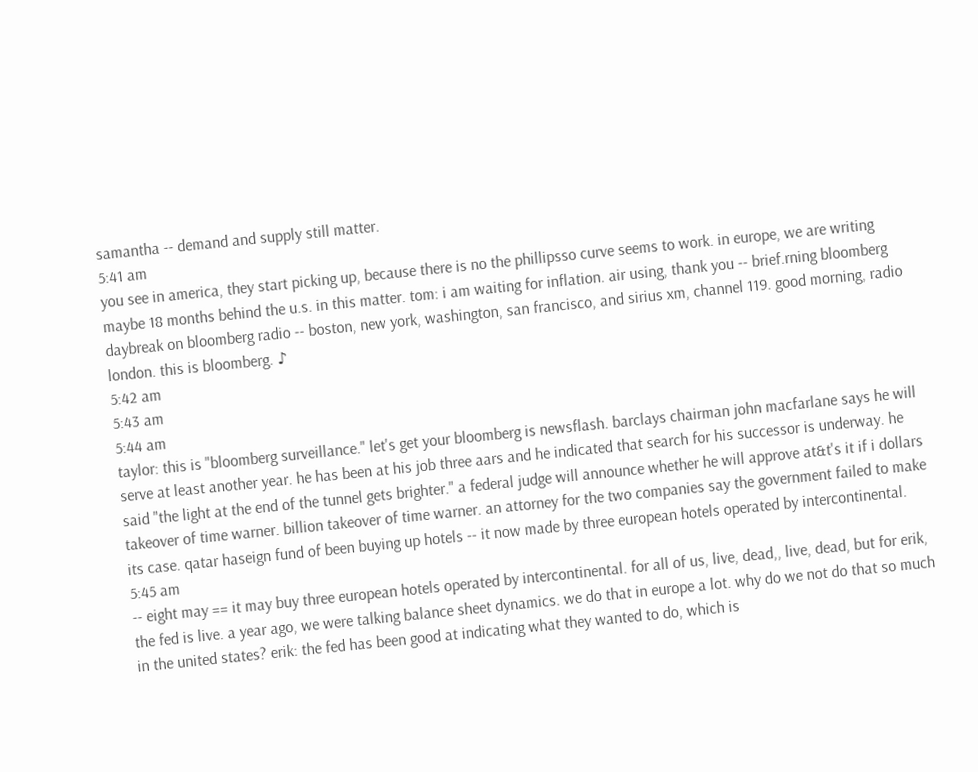samantha -- demand and supply still matter.
5:41 am
you see in america, they start picking up, because there is no the phillipsso curve seems to work. in europe, we are writing maybe 18 months behind the u.s. in this matter. tom: i am waiting for inflation. air using, thank you -- brief.rning bloomberg daybreak on bloomberg radio -- boston, new york, washington, san francisco, and sirius xm, channel 119. good morning, radio london. this is bloomberg. ♪
5:42 am
5:43 am
5:44 am
taylor: this is "bloomberg surveillance." let's get your bloomberg is newsflash. barclays chairman john macfarlane says he will serve at least another year. he has been at his job three aars and he indicated that search for his successor is underway. he said "the light at the end of the tunnel gets brighter." a federal judge will announce whether he will approve at&t's it if i dollars takeover of time warner. billion takeover of time warner. an attorney for the two companies say the government failed to make its case. qatar haseign fund of been buying up hotels -- it now made by three european hotels operated by intercontinental.
5:45 am
-- eight may == it may buy three european hotels operated by intercontinental. for all of us, live, dead,, live, dead, but for erik, the fed is live. a year ago, we were talking balance sheet dynamics. we do that in europe a lot. why do we not do that so much in the united states? erik: the fed has been good at indicating what they wanted to do, which is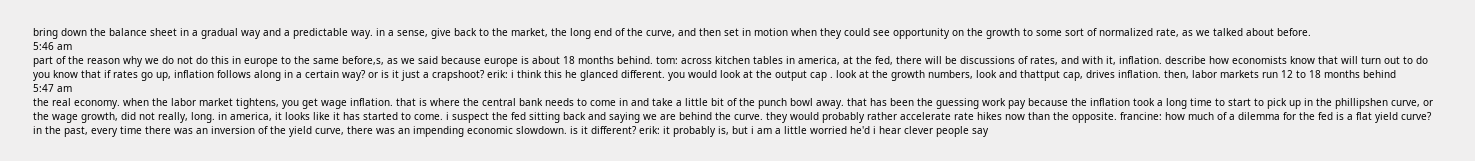bring down the balance sheet in a gradual way and a predictable way. in a sense, give back to the market, the long end of the curve, and then set in motion when they could see opportunity on the growth to some sort of normalized rate, as we talked about before.
5:46 am
part of the reason why we do not do this in europe to the same before,s, as we said because europe is about 18 months behind. tom: across kitchen tables in america, at the fed, there will be discussions of rates, and with it, inflation. describe how economists know that will turn out to do you know that if rates go up, inflation follows along in a certain way? or is it just a crapshoot? erik: i think this he glanced different. you would look at the output cap . look at the growth numbers, look and thattput cap, drives inflation. then, labor markets run 12 to 18 months behind
5:47 am
the real economy. when the labor market tightens, you get wage inflation. that is where the central bank needs to come in and take a little bit of the punch bowl away. that has been the guessing work pay because the inflation took a long time to start to pick up in the phillipshen curve, or the wage growth, did not really, long. in america, it looks like it has started to come. i suspect the fed sitting back and saying we are behind the curve. they would probably rather accelerate rate hikes now than the opposite. francine: how much of a dilemma for the fed is a flat yield curve? in the past, every time there was an inversion of the yield curve, there was an impending economic slowdown. is it different? erik: it probably is, but i am a little worried he'd i hear clever people say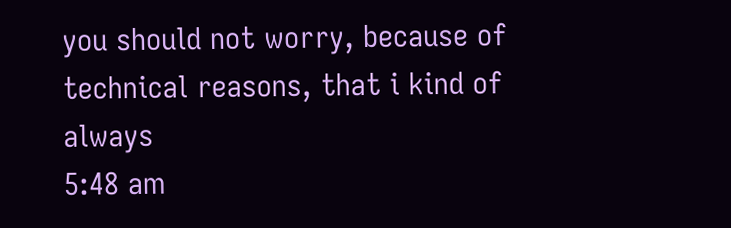you should not worry, because of technical reasons, that i kind of always
5:48 am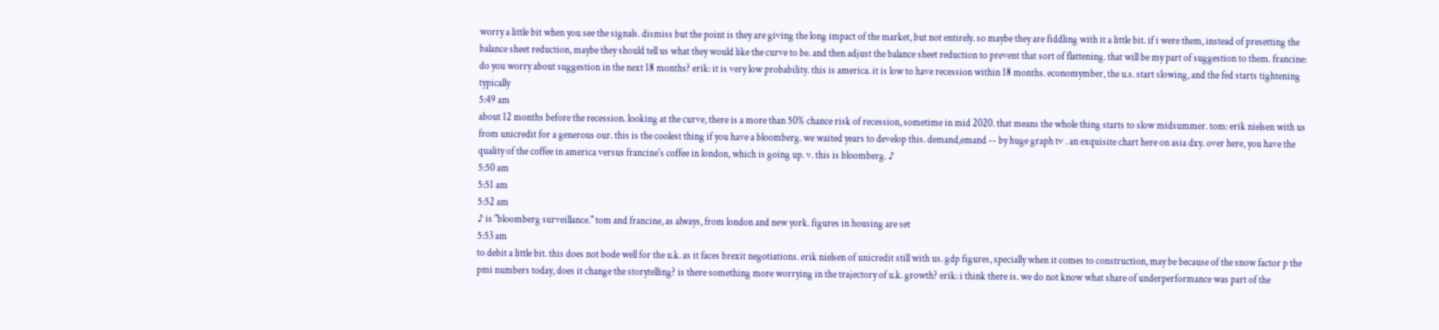worry a little bit when you see the signals. dismiss but the point is they are giving the long impact of the market, but not entirely. so maybe they are fiddling with it a little bit. if i were them, instead of presetting the balance sheet reduction, maybe they should tell us what they would like the curve to be. and then adjust the balance sheet reduction to prevent that sort of flattening. that will be my part of suggestion to them. francine: do you worry about suggestion in the next 18 months? erik: it is very low probability. this is america. it is low to have recession within 18 months. economymber, the u.s. start slowing, and the fed starts tightening typically
5:49 am
about 12 months before the recession. looking at the curve, there is a more than 50% chance risk of recession, sometime in mid 2020. that means the whole thing starts to slow midsummer. tom: erik nielsen with us from unicredit for a generous our. this is the coolest thing if you have a bloomberg. we waited years to develop this. demand,emand -- by huge graph tv . an exquisite chart here on asia dxy. over here, you have the quality of the coffee in america versus francine's coffee in london, which is going up. v. this is bloomberg. ♪
5:50 am
5:51 am
5:52 am
♪ is "bloomberg surveillance." tom and francine, as always, from london and new york. figures in housing are set
5:53 am
to debit a little bit. this does not bode well for the u.k. as it faces brexit negotiations. erik nielsen of unicredit still with us. gdp figures, specially when it comes to construction, may be because of the snow factor p the pmi numbers today, does it change the storytelling? is there something more worrying in the trajectory of u.k. growth? erik: i think there is. we do not know what share of underperformance was part of the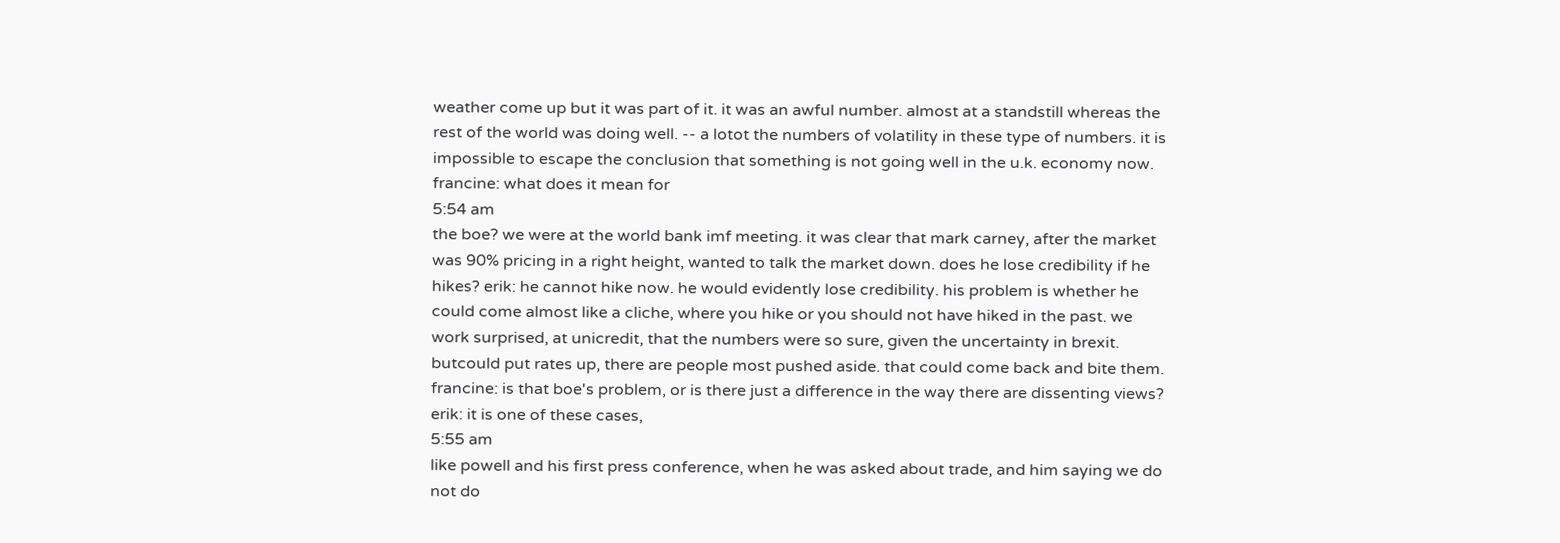weather come up but it was part of it. it was an awful number. almost at a standstill whereas the rest of the world was doing well. -- a lotot the numbers of volatility in these type of numbers. it is impossible to escape the conclusion that something is not going well in the u.k. economy now. francine: what does it mean for
5:54 am
the boe? we were at the world bank imf meeting. it was clear that mark carney, after the market was 90% pricing in a right height, wanted to talk the market down. does he lose credibility if he hikes? erik: he cannot hike now. he would evidently lose credibility. his problem is whether he could come almost like a cliche, where you hike or you should not have hiked in the past. we work surprised, at unicredit, that the numbers were so sure, given the uncertainty in brexit. butcould put rates up, there are people most pushed aside. that could come back and bite them. francine: is that boe's problem, or is there just a difference in the way there are dissenting views? erik: it is one of these cases,
5:55 am
like powell and his first press conference, when he was asked about trade, and him saying we do not do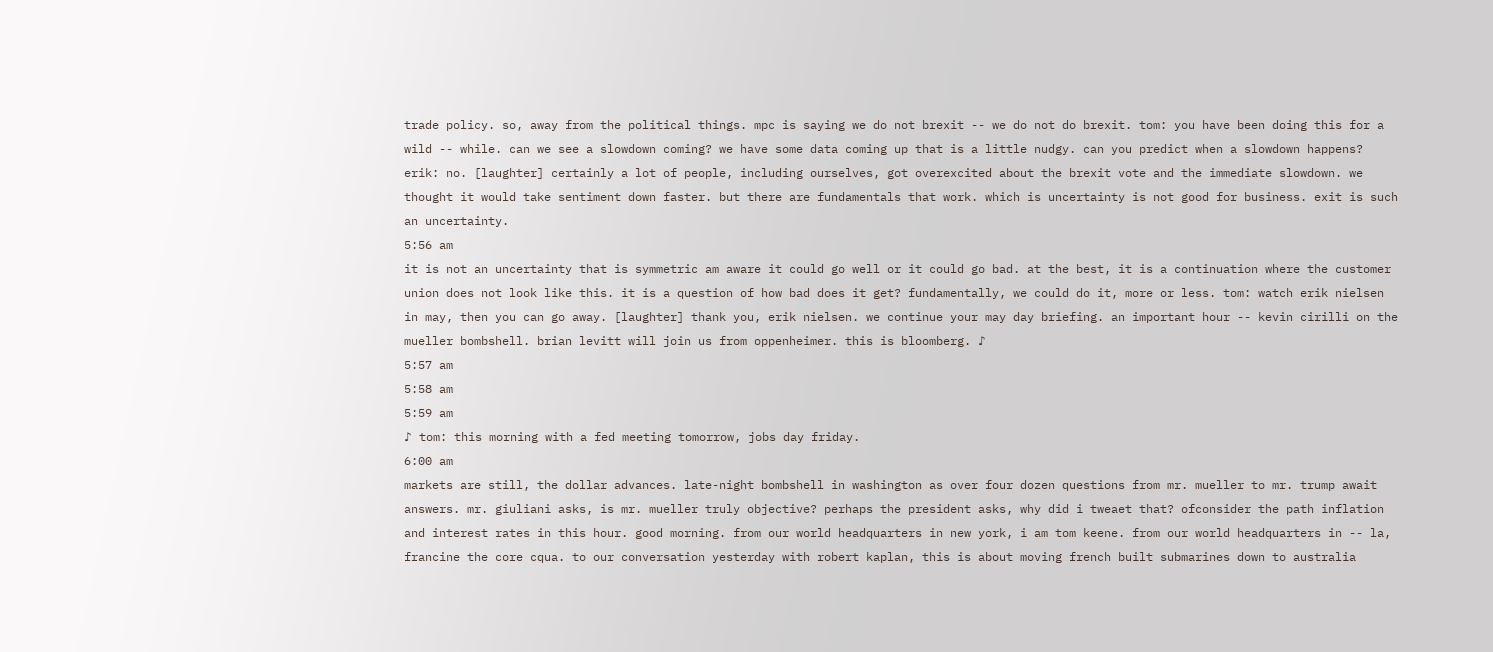trade policy. so, away from the political things. mpc is saying we do not brexit -- we do not do brexit. tom: you have been doing this for a wild -- while. can we see a slowdown coming? we have some data coming up that is a little nudgy. can you predict when a slowdown happens? erik: no. [laughter] certainly a lot of people, including ourselves, got overexcited about the brexit vote and the immediate slowdown. we thought it would take sentiment down faster. but there are fundamentals that work. which is uncertainty is not good for business. exit is such an uncertainty.
5:56 am
it is not an uncertainty that is symmetric am aware it could go well or it could go bad. at the best, it is a continuation where the customer union does not look like this. it is a question of how bad does it get? fundamentally, we could do it, more or less. tom: watch erik nielsen in may, then you can go away. [laughter] thank you, erik nielsen. we continue your may day briefing. an important hour -- kevin cirilli on the mueller bombshell. brian levitt will join us from oppenheimer. this is bloomberg. ♪
5:57 am
5:58 am
5:59 am
♪ tom: this morning with a fed meeting tomorrow, jobs day friday.
6:00 am
markets are still, the dollar advances. late-night bombshell in washington as over four dozen questions from mr. mueller to mr. trump await answers. mr. giuliani asks, is mr. mueller truly objective? perhaps the president asks, why did i tweaet that? ofconsider the path inflation and interest rates in this hour. good morning. from our world headquarters in new york, i am tom keene. from our world headquarters in -- la, francine the core cqua. to our conversation yesterday with robert kaplan, this is about moving french built submarines down to australia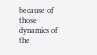because of those dynamics of the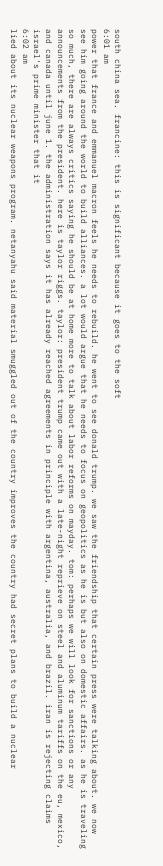south china sea. francine: this is significant because it goes to the soft
6:01 am
power that france and emmanuel macron feels he needs to rebuild. he went to see donald trump. we saw the friendship that certain press were talking about. we now see him going around the world to build alliances. a lot would argue that he needs to focus on geopolitics as he is but also on domestic affairs. as he is traveling so much, there are always critics saying he should be at home more to talk about labor reforms on mayday. tom: perhaps we will look for sanctions or any announcements from the president. here is taylor riggs. taylor: president trump came out with a late-night reprieve on steel and aluminum tariffs on the eu, mexico, and canada until june 1. the administration says it has already reached agreements in principle with argentina, australia, and brazil. iran is rejecting claims israel's prime minister that it
6:02 am
lied about its nuclear weapons program. netanyahu said material smuggled out of the country improves the country had secret plans to build a nuclear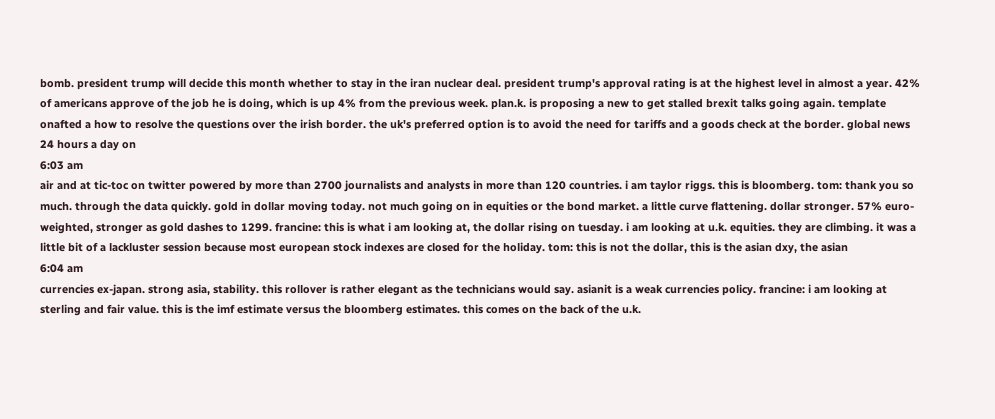bomb. president trump will decide this month whether to stay in the iran nuclear deal. president trump's approval rating is at the highest level in almost a year. 42% of americans approve of the job he is doing, which is up 4% from the previous week. plan.k. is proposing a new to get stalled brexit talks going again. template onafted a how to resolve the questions over the irish border. the uk's preferred option is to avoid the need for tariffs and a goods check at the border. global news 24 hours a day on
6:03 am
air and at tic-toc on twitter powered by more than 2700 journalists and analysts in more than 120 countries. i am taylor riggs. this is bloomberg. tom: thank you so much. through the data quickly. gold in dollar moving today. not much going on in equities or the bond market. a little curve flattening. dollar stronger. 57% euro-weighted, stronger as gold dashes to 1299. francine: this is what i am looking at, the dollar rising on tuesday. i am looking at u.k. equities. they are climbing. it was a little bit of a lackluster session because most european stock indexes are closed for the holiday. tom: this is not the dollar, this is the asian dxy, the asian
6:04 am
currencies ex-japan. strong asia, stability. this rollover is rather elegant as the technicians would say. asianit is a weak currencies policy. francine: i am looking at sterling and fair value. this is the imf estimate versus the bloomberg estimates. this comes on the back of the u.k.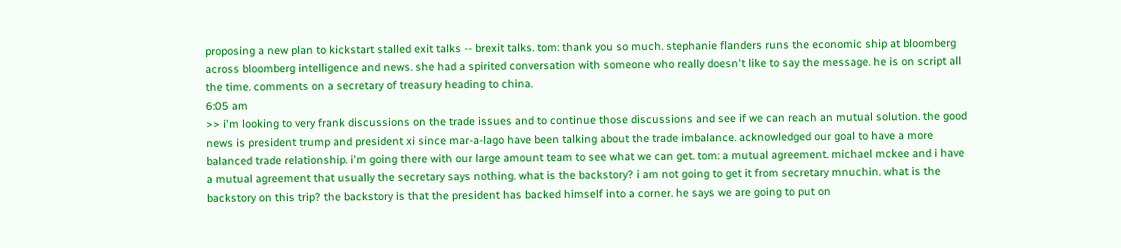proposing a new plan to kickstart stalled exit talks -- brexit talks. tom: thank you so much. stephanie flanders runs the economic ship at bloomberg across bloomberg intelligence and news. she had a spirited conversation with someone who really doesn't like to say the message. he is on script all the time. comments on a secretary of treasury heading to china.
6:05 am
>> i'm looking to very frank discussions on the trade issues and to continue those discussions and see if we can reach an mutual solution. the good news is president trump and president xi since mar-a-lago have been talking about the trade imbalance. acknowledged our goal to have a more balanced trade relationship. i'm going there with our large amount team to see what we can get. tom: a mutual agreement. michael mckee and i have a mutual agreement that usually the secretary says nothing. what is the backstory? i am not going to get it from secretary mnuchin. what is the backstory on this trip? the backstory is that the president has backed himself into a corner. he says we are going to put on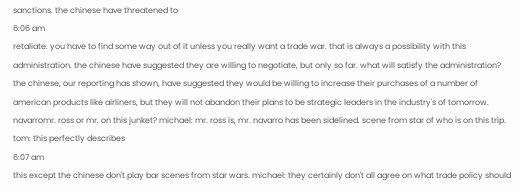sanctions. the chinese have threatened to
6:06 am
retaliate. you have to find some way out of it unless you really want a trade war. that is always a possibility with this administration. the chinese have suggested they are willing to negotiate, but only so far. what will satisfy the administration? the chinese, our reporting has shown, have suggested they would be willing to increase their purchases of a number of american products like airliners, but they will not abandon their plans to be strategic leaders in the industry's of tomorrow. navarromr. ross or mr. on this junket? michael: mr. ross is, mr. navarro has been sidelined. scene from star of who is on this trip. tom: this perfectly describes
6:07 am
this except the chinese don't play bar scenes from star wars. michael: they certainly don't all agree on what trade policy should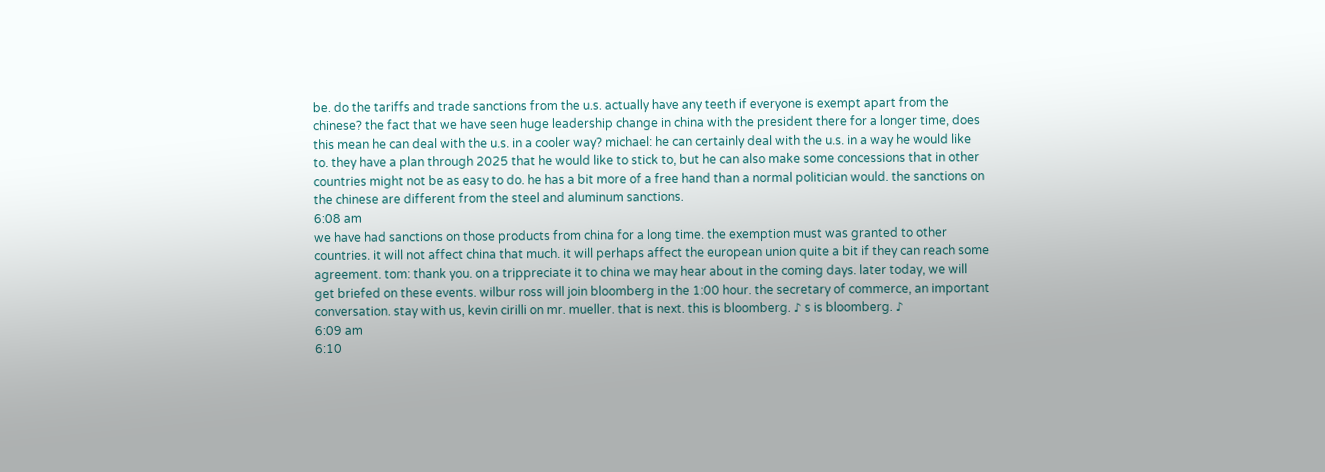be. do the tariffs and trade sanctions from the u.s. actually have any teeth if everyone is exempt apart from the chinese? the fact that we have seen huge leadership change in china with the president there for a longer time, does this mean he can deal with the u.s. in a cooler way? michael: he can certainly deal with the u.s. in a way he would like to. they have a plan through 2025 that he would like to stick to, but he can also make some concessions that in other countries might not be as easy to do. he has a bit more of a free hand than a normal politician would. the sanctions on the chinese are different from the steel and aluminum sanctions.
6:08 am
we have had sanctions on those products from china for a long time. the exemption must was granted to other countries. it will not affect china that much. it will perhaps affect the european union quite a bit if they can reach some agreement. tom: thank you. on a trippreciate it to china we may hear about in the coming days. later today, we will get briefed on these events. wilbur ross will join bloomberg in the 1:00 hour. the secretary of commerce, an important conversation. stay with us, kevin cirilli on mr. mueller. that is next. this is bloomberg. ♪ s is bloomberg. ♪
6:09 am
6:10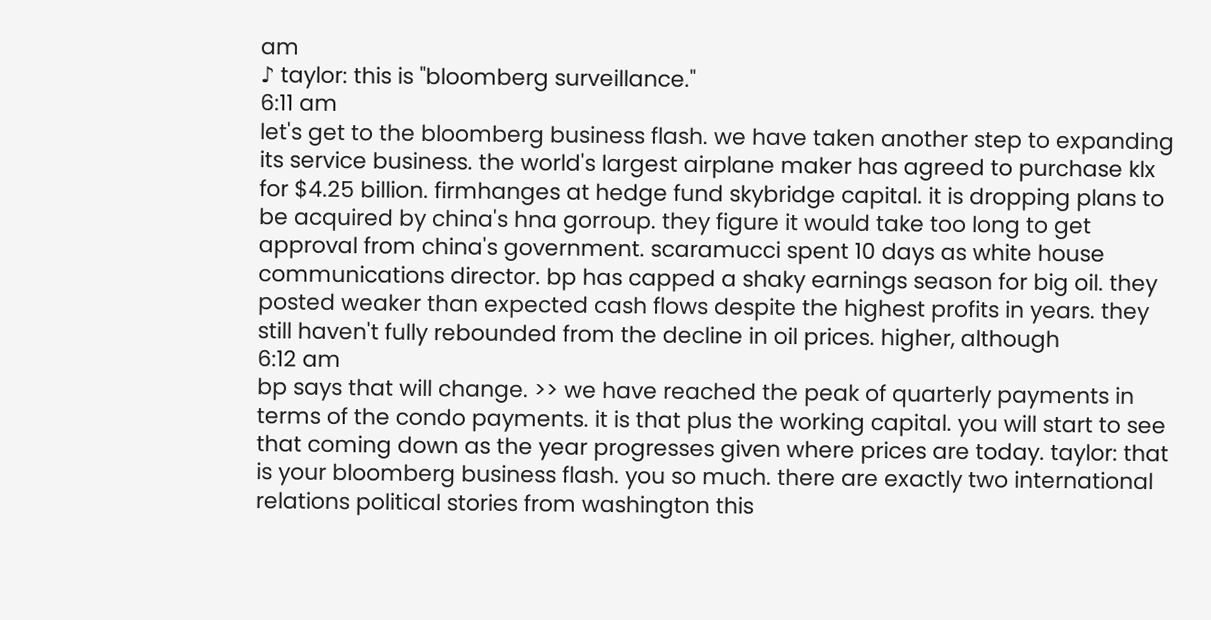am
♪ taylor: this is "bloomberg surveillance."
6:11 am
let's get to the bloomberg business flash. we have taken another step to expanding its service business. the world's largest airplane maker has agreed to purchase klx for $4.25 billion. firmhanges at hedge fund skybridge capital. it is dropping plans to be acquired by china's hna gorroup. they figure it would take too long to get approval from china's government. scaramucci spent 10 days as white house communications director. bp has capped a shaky earnings season for big oil. they posted weaker than expected cash flows despite the highest profits in years. they still haven't fully rebounded from the decline in oil prices. higher, although
6:12 am
bp says that will change. >> we have reached the peak of quarterly payments in terms of the condo payments. it is that plus the working capital. you will start to see that coming down as the year progresses given where prices are today. taylor: that is your bloomberg business flash. you so much. there are exactly two international relations political stories from washington this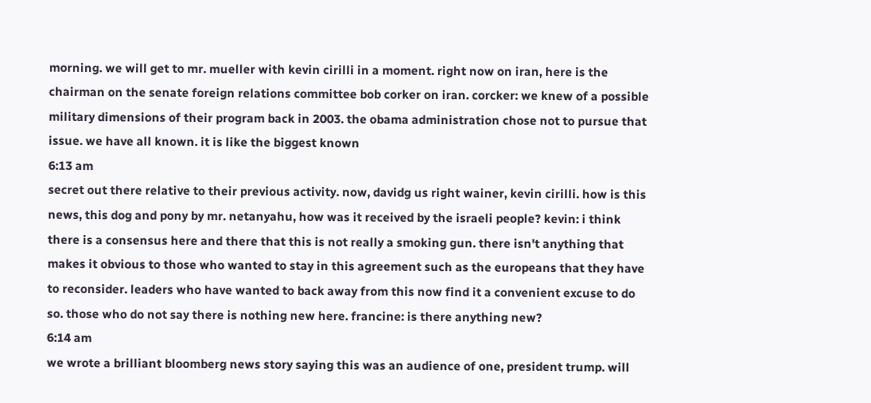morning. we will get to mr. mueller with kevin cirilli in a moment. right now on iran, here is the chairman on the senate foreign relations committee bob corker on iran. corcker: we knew of a possible military dimensions of their program back in 2003. the obama administration chose not to pursue that issue. we have all known. it is like the biggest known
6:13 am
secret out there relative to their previous activity. now, davidg us right wainer, kevin cirilli. how is this news, this dog and pony by mr. netanyahu, how was it received by the israeli people? kevin: i think there is a consensus here and there that this is not really a smoking gun. there isn't anything that makes it obvious to those who wanted to stay in this agreement such as the europeans that they have to reconsider. leaders who have wanted to back away from this now find it a convenient excuse to do so. those who do not say there is nothing new here. francine: is there anything new?
6:14 am
we wrote a brilliant bloomberg news story saying this was an audience of one, president trump. will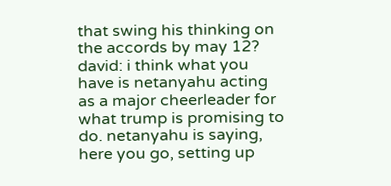that swing his thinking on the accords by may 12? david: i think what you have is netanyahu acting as a major cheerleader for what trump is promising to do. netanyahu is saying, here you go, setting up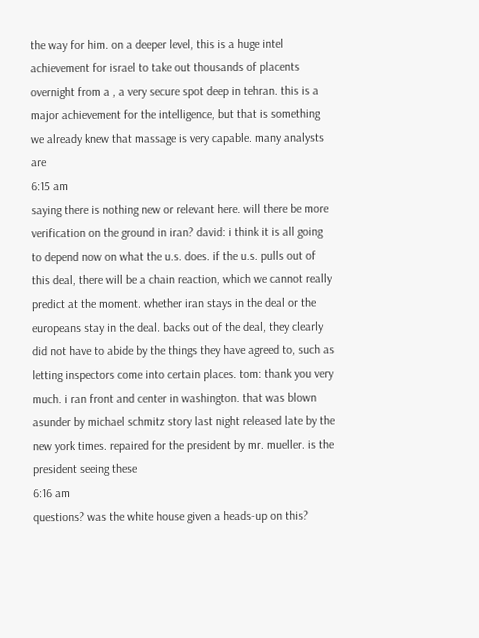the way for him. on a deeper level, this is a huge intel achievement for israel to take out thousands of placents overnight from a , a very secure spot deep in tehran. this is a major achievement for the intelligence, but that is something we already knew that massage is very capable. many analysts are
6:15 am
saying there is nothing new or relevant here. will there be more verification on the ground in iran? david: i think it is all going to depend now on what the u.s. does. if the u.s. pulls out of this deal, there will be a chain reaction, which we cannot really predict at the moment. whether iran stays in the deal or the europeans stay in the deal. backs out of the deal, they clearly did not have to abide by the things they have agreed to, such as letting inspectors come into certain places. tom: thank you very much. i ran front and center in washington. that was blown asunder by michael schmitz story last night released late by the new york times. repaired for the president by mr. mueller. is the president seeing these
6:16 am
questions? was the white house given a heads-up on this?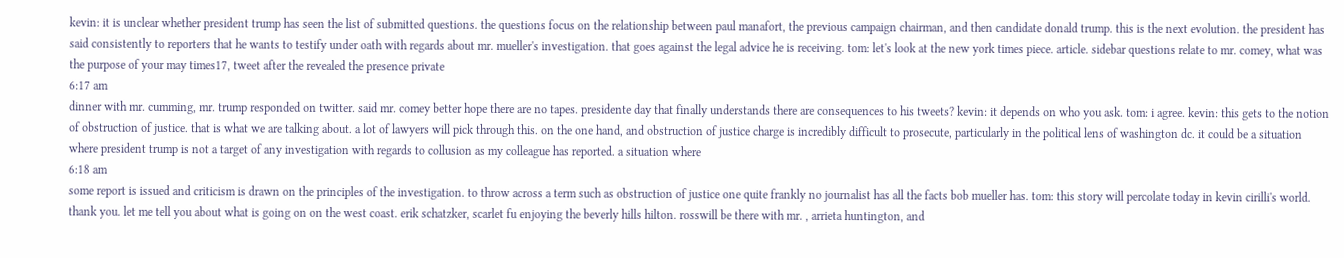kevin: it is unclear whether president trump has seen the list of submitted questions. the questions focus on the relationship between paul manafort, the previous campaign chairman, and then candidate donald trump. this is the next evolution. the president has said consistently to reporters that he wants to testify under oath with regards about mr. mueller's investigation. that goes against the legal advice he is receiving. tom: let's look at the new york times piece. article. sidebar questions relate to mr. comey, what was the purpose of your may times17, tweet after the revealed the presence private
6:17 am
dinner with mr. cumming, mr. trump responded on twitter. said mr. comey better hope there are no tapes. presidente day that finally understands there are consequences to his tweets? kevin: it depends on who you ask. tom: i agree. kevin: this gets to the notion of obstruction of justice. that is what we are talking about. a lot of lawyers will pick through this. on the one hand, and obstruction of justice charge is incredibly difficult to prosecute, particularly in the political lens of washington dc. it could be a situation where president trump is not a target of any investigation with regards to collusion as my colleague has reported. a situation where
6:18 am
some report is issued and criticism is drawn on the principles of the investigation. to throw across a term such as obstruction of justice one quite frankly no journalist has all the facts bob mueller has. tom: this story will percolate today in kevin cirilli's world. thank you. let me tell you about what is going on on the west coast. erik schatzker, scarlet fu enjoying the beverly hills hilton. rosswill be there with mr. , arrieta huntington, and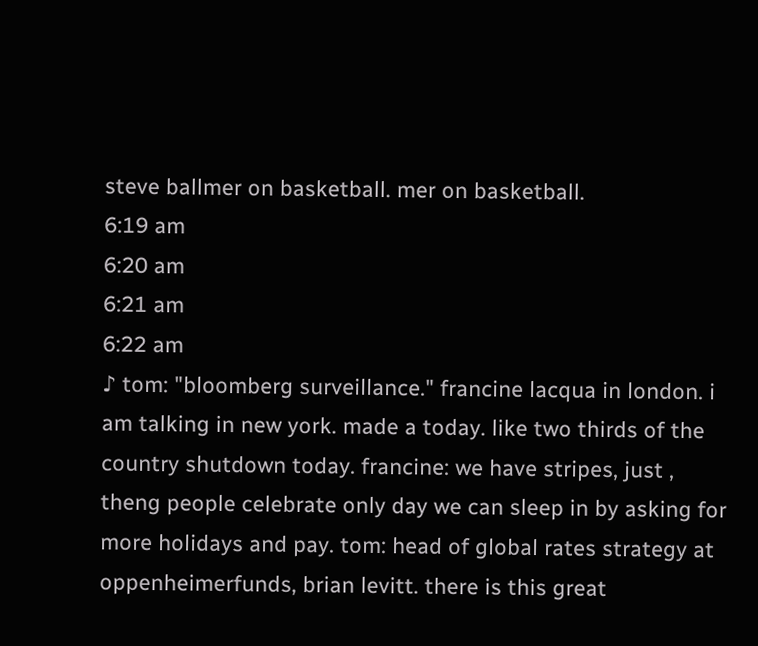steve ballmer on basketball. mer on basketball.
6:19 am
6:20 am
6:21 am
6:22 am
♪ tom: "bloomberg surveillance." francine lacqua in london. i am talking in new york. made a today. like two thirds of the country shutdown today. francine: we have stripes, just , theng people celebrate only day we can sleep in by asking for more holidays and pay. tom: head of global rates strategy at oppenheimerfunds, brian levitt. there is this great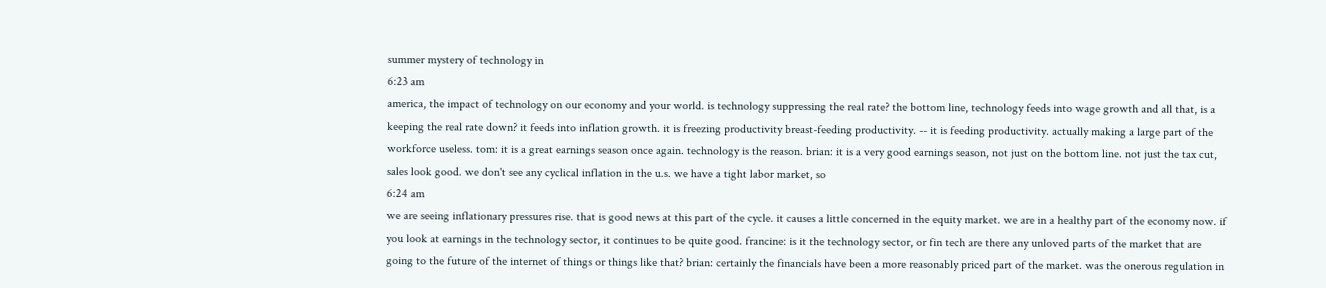summer mystery of technology in
6:23 am
america, the impact of technology on our economy and your world. is technology suppressing the real rate? the bottom line, technology feeds into wage growth and all that, is a keeping the real rate down? it feeds into inflation growth. it is freezing productivity breast-feeding productivity. -- it is feeding productivity. actually making a large part of the workforce useless. tom: it is a great earnings season once again. technology is the reason. brian: it is a very good earnings season, not just on the bottom line. not just the tax cut, sales look good. we don't see any cyclical inflation in the u.s. we have a tight labor market, so
6:24 am
we are seeing inflationary pressures rise. that is good news at this part of the cycle. it causes a little concerned in the equity market. we are in a healthy part of the economy now. if you look at earnings in the technology sector, it continues to be quite good. francine: is it the technology sector, or fin tech are there any unloved parts of the market that are going to the future of the internet of things or things like that? brian: certainly the financials have been a more reasonably priced part of the market. was the onerous regulation in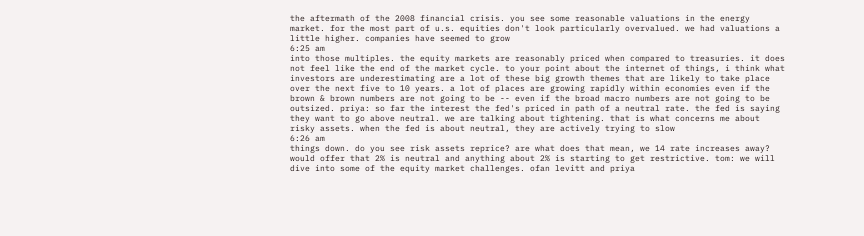the aftermath of the 2008 financial crisis. you see some reasonable valuations in the energy market. for the most part of u.s. equities don't look particularly overvalued. we had valuations a little higher. companies have seemed to grow
6:25 am
into those multiples. the equity markets are reasonably priced when compared to treasuries. it does not feel like the end of the market cycle. to your point about the internet of things, i think what investors are underestimating are a lot of these big growth themes that are likely to take place over the next five to 10 years. a lot of places are growing rapidly within economies even if the brown & brown numbers are not going to be -- even if the broad macro numbers are not going to be outsized. priya: so far the interest the fed's priced in path of a neutral rate. the fed is saying they want to go above neutral. we are talking about tightening. that is what concerns me about risky assets. when the fed is about neutral, they are actively trying to slow
6:26 am
things down. do you see risk assets reprice? are what does that mean, we 14 rate increases away? would offer that 2% is neutral and anything about 2% is starting to get restrictive. tom: we will dive into some of the equity market challenges. ofan levitt and priya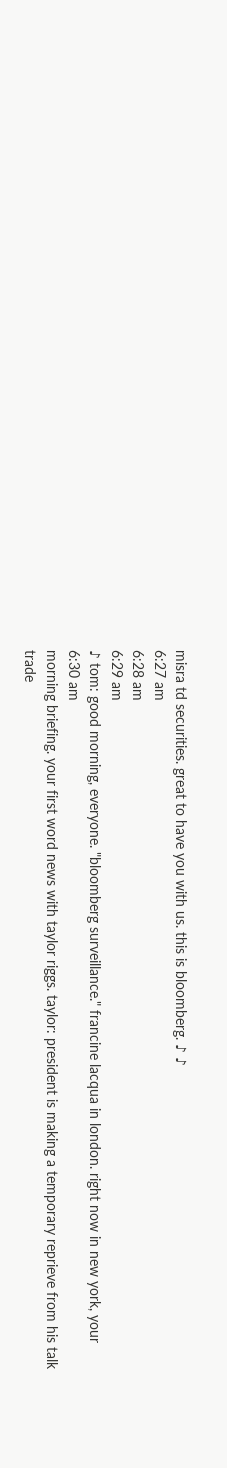misra td securities. great to have you with us. this is bloomberg. ♪ ♪
6:27 am
6:28 am
6:29 am
♪ tom: good morning, everyone. "bloomberg surveillance." francine lacqua in london. right now in new york, your
6:30 am
morning briefing. your first word news with taylor riggs. taylor: president is making a temporary reprieve from his talk trade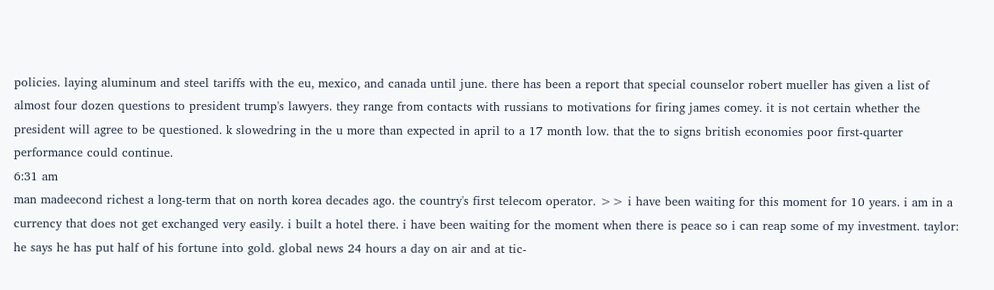policies. laying aluminum and steel tariffs with the eu, mexico, and canada until june. there has been a report that special counselor robert mueller has given a list of almost four dozen questions to president trump's lawyers. they range from contacts with russians to motivations for firing james comey. it is not certain whether the president will agree to be questioned. k slowedring in the u more than expected in april to a 17 month low. that the to signs british economies poor first-quarter performance could continue.
6:31 am
man madeecond richest a long-term that on north korea decades ago. the country's first telecom operator. >> i have been waiting for this moment for 10 years. i am in a currency that does not get exchanged very easily. i built a hotel there. i have been waiting for the moment when there is peace so i can reap some of my investment. taylor: he says he has put half of his fortune into gold. global news 24 hours a day on air and at tic-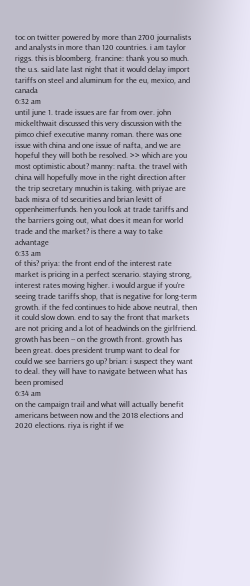toc on twitter powered by more than 2700 journalists and analysts in more than 120 countries. i am taylor riggs. this is bloomberg. francine: thank you so much. the u.s. said late last night that it would delay import tariffs on steel and aluminum for the eu, mexico, and canada
6:32 am
until june 1. trade issues are far from over. john mickelthwait discussed this very discussion with the pimco chief executive manny roman. there was one issue with china and one issue of nafta, and we are hopeful they will both be resolved. >> which are you most optimistic about? manny: nafta. the travel with china will hopefully move in the right direction after the trip secretary mnuchin is taking. with priyae are back misra of td securities and brian levitt of oppenheimerfunds. hen you look at trade tariffs and the barriers going out, what does it mean for world trade and the market? is there a way to take advantage
6:33 am
of this? priya: the front end of the interest rate market is pricing in a perfect scenario. staying strong, interest rates moving higher. i would argue if you're seeing trade tariffs shop, that is negative for long-term growth. if the fed continues to hide above neutral, then it could slow down. end to say the front that markets are not pricing and a lot of headwinds on the girlfriend. growth has been -- on the growth front. growth has been great. does president trump want to deal for could we see barriers go up? brian: i suspect they want to deal. they will have to navigate between what has been promised
6:34 am
on the campaign trail and what will actually benefit americans between now and the 2018 elections and 2020 elections. riya is right if we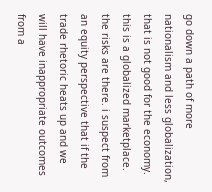go down a path of more nationalism and less globalization, that is not good for the economy. this is a globalized marketplace. the risks are there. i suspect from an equity perspective that if the trade rhetoric heats up and we will have inappropriate outcomes from a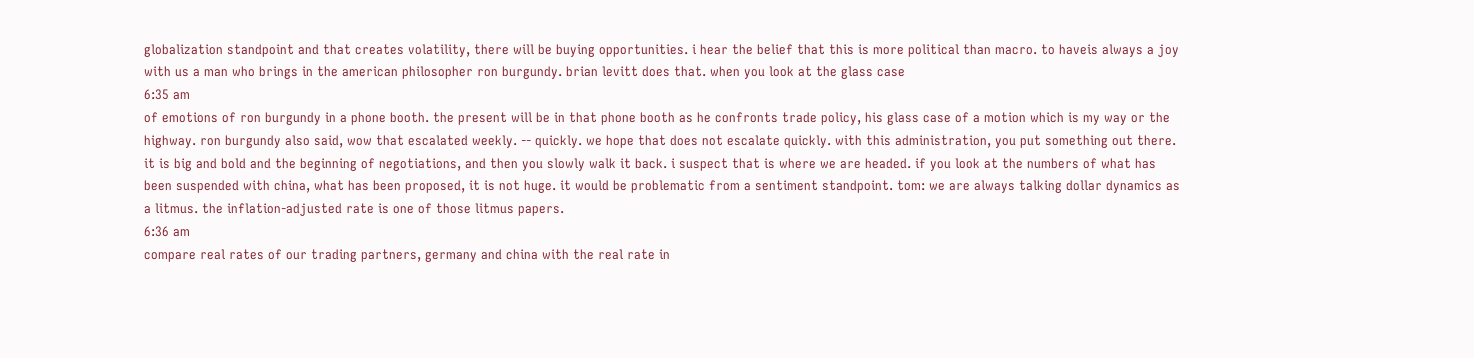globalization standpoint and that creates volatility, there will be buying opportunities. i hear the belief that this is more political than macro. to haveis always a joy with us a man who brings in the american philosopher ron burgundy. brian levitt does that. when you look at the glass case
6:35 am
of emotions of ron burgundy in a phone booth. the present will be in that phone booth as he confronts trade policy, his glass case of a motion which is my way or the highway. ron burgundy also said, wow that escalated weekly. -- quickly. we hope that does not escalate quickly. with this administration, you put something out there. it is big and bold and the beginning of negotiations, and then you slowly walk it back. i suspect that is where we are headed. if you look at the numbers of what has been suspended with china, what has been proposed, it is not huge. it would be problematic from a sentiment standpoint. tom: we are always talking dollar dynamics as a litmus. the inflation-adjusted rate is one of those litmus papers.
6:36 am
compare real rates of our trading partners, germany and china with the real rate in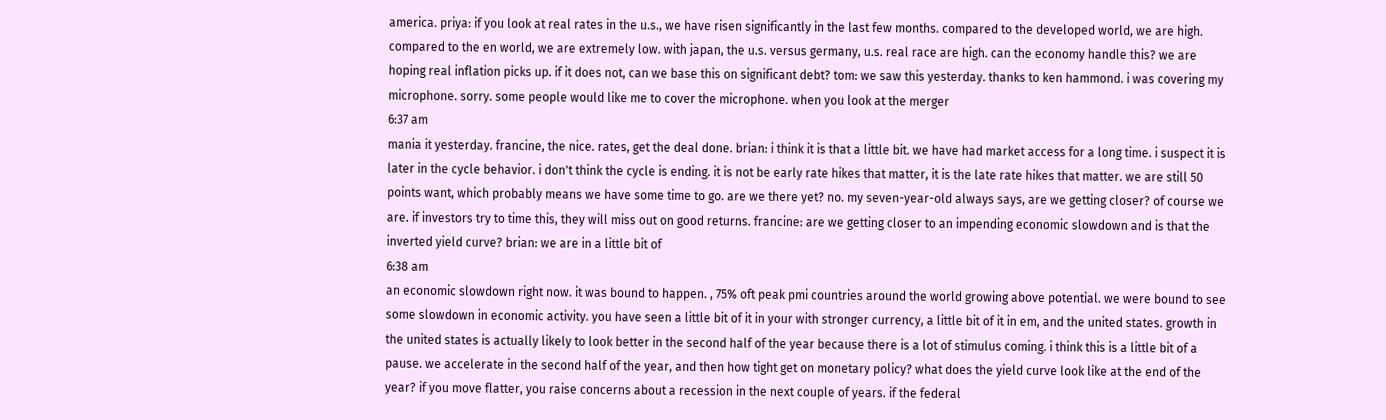america. priya: if you look at real rates in the u.s., we have risen significantly in the last few months. compared to the developed world, we are high. compared to the en world, we are extremely low. with japan, the u.s. versus germany, u.s. real race are high. can the economy handle this? we are hoping real inflation picks up. if it does not, can we base this on significant debt? tom: we saw this yesterday. thanks to ken hammond. i was covering my microphone. sorry. some people would like me to cover the microphone. when you look at the merger
6:37 am
mania it yesterday. francine, the nice. rates, get the deal done. brian: i think it is that a little bit. we have had market access for a long time. i suspect it is later in the cycle behavior. i don't think the cycle is ending. it is not be early rate hikes that matter, it is the late rate hikes that matter. we are still 50 points want, which probably means we have some time to go. are we there yet? no. my seven-year-old always says, are we getting closer? of course we are. if investors try to time this, they will miss out on good returns. francine: are we getting closer to an impending economic slowdown and is that the inverted yield curve? brian: we are in a little bit of
6:38 am
an economic slowdown right now. it was bound to happen. , 75% oft peak pmi countries around the world growing above potential. we were bound to see some slowdown in economic activity. you have seen a little bit of it in your with stronger currency, a little bit of it in em, and the united states. growth in the united states is actually likely to look better in the second half of the year because there is a lot of stimulus coming. i think this is a little bit of a pause. we accelerate in the second half of the year, and then how tight get on monetary policy? what does the yield curve look like at the end of the year? if you move flatter, you raise concerns about a recession in the next couple of years. if the federal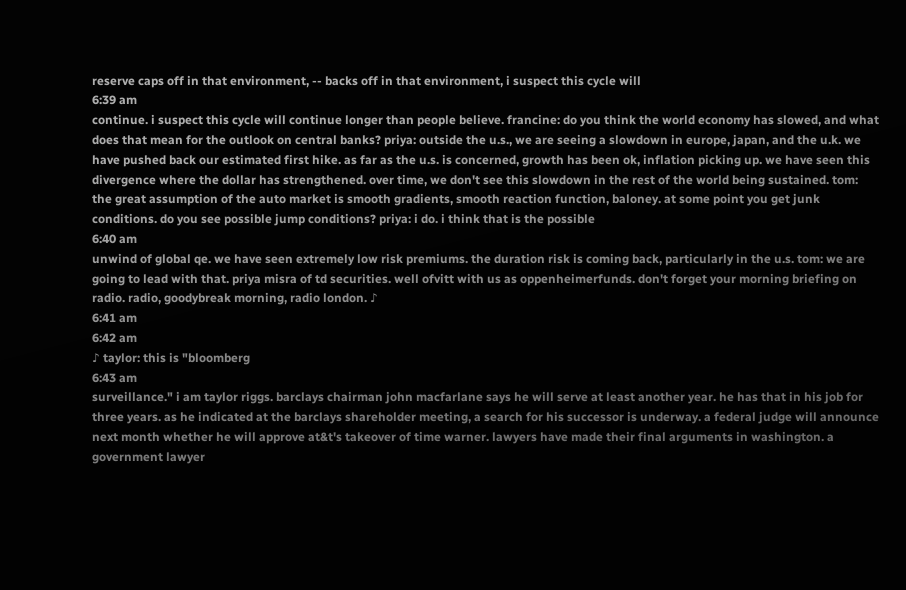reserve caps off in that environment, -- backs off in that environment, i suspect this cycle will
6:39 am
continue. i suspect this cycle will continue longer than people believe. francine: do you think the world economy has slowed, and what does that mean for the outlook on central banks? priya: outside the u.s., we are seeing a slowdown in europe, japan, and the u.k. we have pushed back our estimated first hike. as far as the u.s. is concerned, growth has been ok, inflation picking up. we have seen this divergence where the dollar has strengthened. over time, we don't see this slowdown in the rest of the world being sustained. tom: the great assumption of the auto market is smooth gradients, smooth reaction function, baloney. at some point you get junk conditions. do you see possible jump conditions? priya: i do. i think that is the possible
6:40 am
unwind of global qe. we have seen extremely low risk premiums. the duration risk is coming back, particularly in the u.s. tom: we are going to lead with that. priya misra of td securities. well ofvitt with us as oppenheimerfunds. don't forget your morning briefing on radio. radio, goodybreak morning, radio london. ♪
6:41 am
6:42 am
♪ taylor: this is "bloomberg
6:43 am
surveillance." i am taylor riggs. barclays chairman john macfarlane says he will serve at least another year. he has that in his job for three years. as he indicated at the barclays shareholder meeting, a search for his successor is underway. a federal judge will announce next month whether he will approve at&t's takeover of time warner. lawyers have made their final arguments in washington. a government lawyer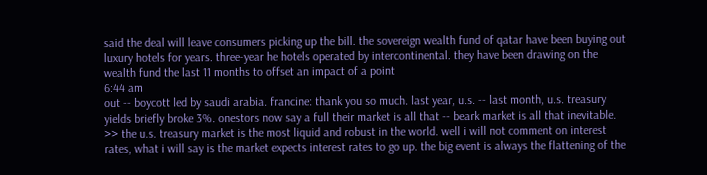said the deal will leave consumers picking up the bill. the sovereign wealth fund of qatar have been buying out luxury hotels for years. three-year he hotels operated by intercontinental. they have been drawing on the wealth fund the last 11 months to offset an impact of a point
6:44 am
out -- boycott led by saudi arabia. francine: thank you so much. last year, u.s. -- last month, u.s. treasury yields briefly broke 3%. onestors now say a full their market is all that -- beark market is all that inevitable. >> the u.s. treasury market is the most liquid and robust in the world. well i will not comment on interest rates, what i will say is the market expects interest rates to go up. the big event is always the flattening of the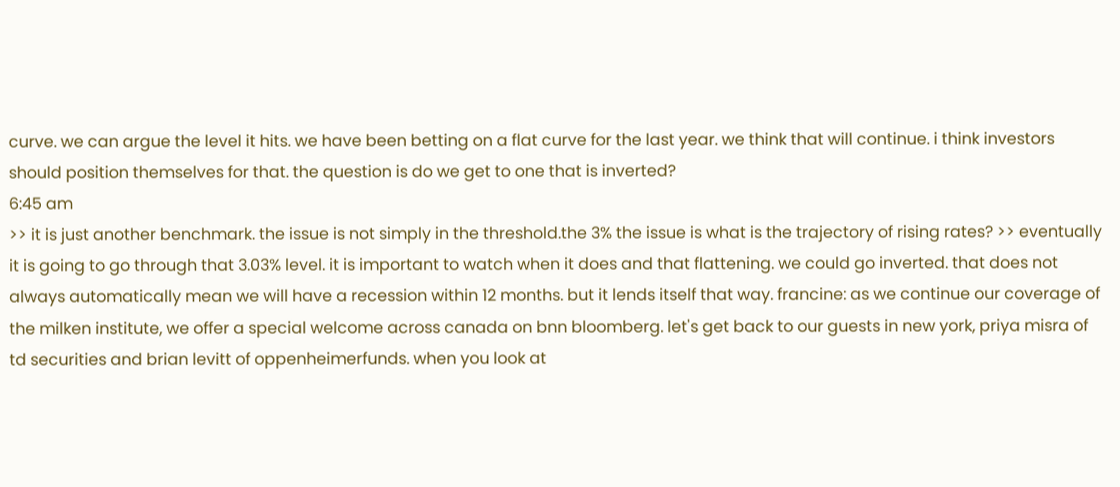curve. we can argue the level it hits. we have been betting on a flat curve for the last year. we think that will continue. i think investors should position themselves for that. the question is do we get to one that is inverted?
6:45 am
>> it is just another benchmark. the issue is not simply in the threshold.the 3% the issue is what is the trajectory of rising rates? >> eventually it is going to go through that 3.03% level. it is important to watch when it does and that flattening. we could go inverted. that does not always automatically mean we will have a recession within 12 months. but it lends itself that way. francine: as we continue our coverage of the milken institute, we offer a special welcome across canada on bnn bloomberg. let's get back to our guests in new york, priya misra of td securities and brian levitt of oppenheimerfunds. when you look at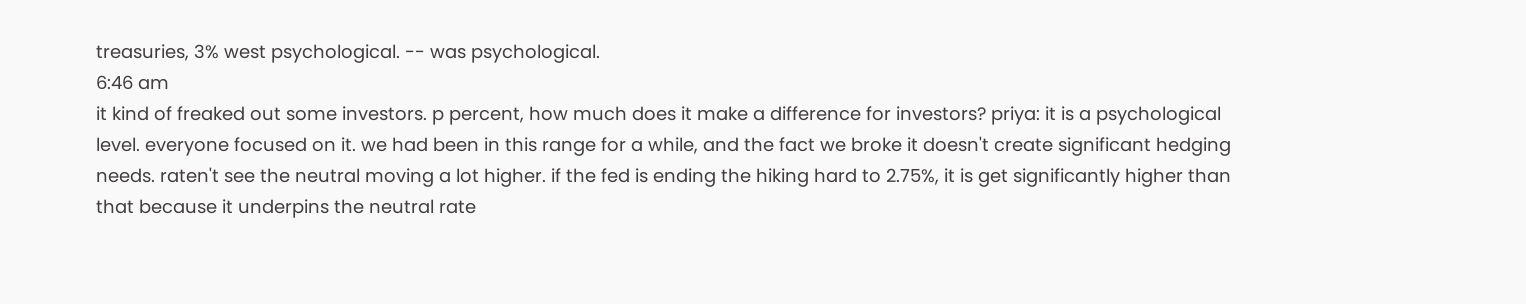treasuries, 3% west psychological. -- was psychological.
6:46 am
it kind of freaked out some investors. p percent, how much does it make a difference for investors? priya: it is a psychological level. everyone focused on it. we had been in this range for a while, and the fact we broke it doesn't create significant hedging needs. raten't see the neutral moving a lot higher. if the fed is ending the hiking hard to 2.75%, it is get significantly higher than that because it underpins the neutral rate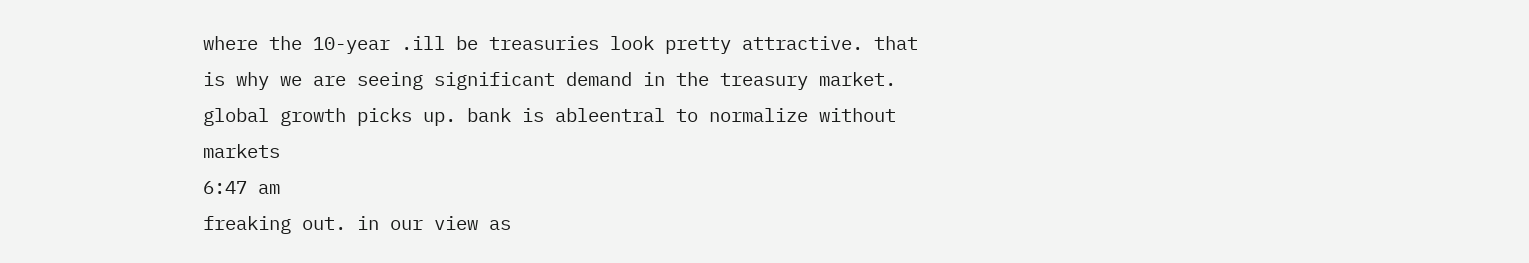where the 10-year .ill be treasuries look pretty attractive. that is why we are seeing significant demand in the treasury market. global growth picks up. bank is ableentral to normalize without markets
6:47 am
freaking out. in our view as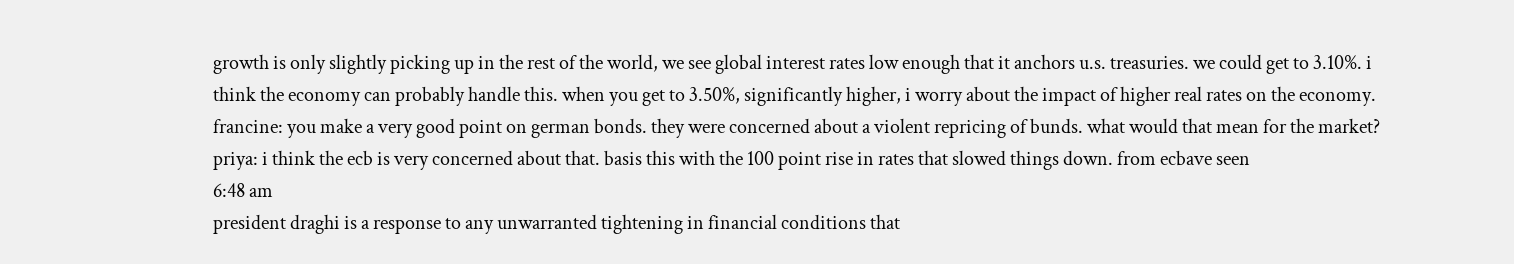growth is only slightly picking up in the rest of the world, we see global interest rates low enough that it anchors u.s. treasuries. we could get to 3.10%. i think the economy can probably handle this. when you get to 3.50%, significantly higher, i worry about the impact of higher real rates on the economy. francine: you make a very good point on german bonds. they were concerned about a violent repricing of bunds. what would that mean for the market? priya: i think the ecb is very concerned about that. basis this with the 100 point rise in rates that slowed things down. from ecbave seen
6:48 am
president draghi is a response to any unwarranted tightening in financial conditions that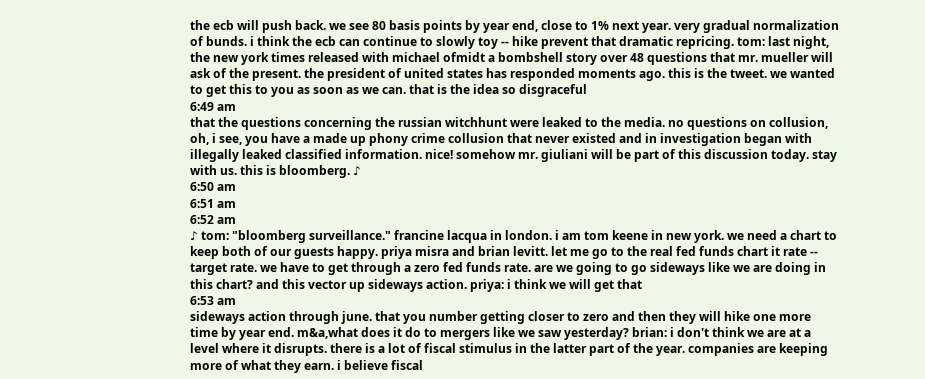the ecb will push back. we see 80 basis points by year end, close to 1% next year. very gradual normalization of bunds. i think the ecb can continue to slowly toy -- hike prevent that dramatic repricing. tom: last night, the new york times released with michael ofmidt a bombshell story over 48 questions that mr. mueller will ask of the present. the president of united states has responded moments ago. this is the tweet. we wanted to get this to you as soon as we can. that is the idea so disgraceful
6:49 am
that the questions concerning the russian witchhunt were leaked to the media. no questions on collusion, oh, i see, you have a made up phony crime collusion that never existed and in investigation began with illegally leaked classified information. nice! somehow mr. giuliani will be part of this discussion today. stay with us. this is bloomberg. ♪
6:50 am
6:51 am
6:52 am
♪ tom: "bloomberg surveillance." francine lacqua in london. i am tom keene in new york. we need a chart to keep both of our guests happy. priya misra and brian levitt. let me go to the real fed funds chart it rate -- target rate. we have to get through a zero fed funds rate. are we going to go sideways like we are doing in this chart? and this vector up sideways action. priya: i think we will get that
6:53 am
sideways action through june. that you number getting closer to zero and then they will hike one more time by year end. m&a,what does it do to mergers like we saw yesterday? brian: i don't think we are at a level where it disrupts. there is a lot of fiscal stimulus in the latter part of the year. companies are keeping more of what they earn. i believe fiscal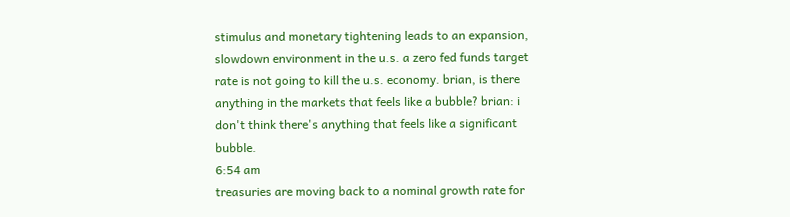stimulus and monetary tightening leads to an expansion, slowdown environment in the u.s. a zero fed funds target rate is not going to kill the u.s. economy. brian, is there anything in the markets that feels like a bubble? brian: i don't think there's anything that feels like a significant bubble.
6:54 am
treasuries are moving back to a nominal growth rate for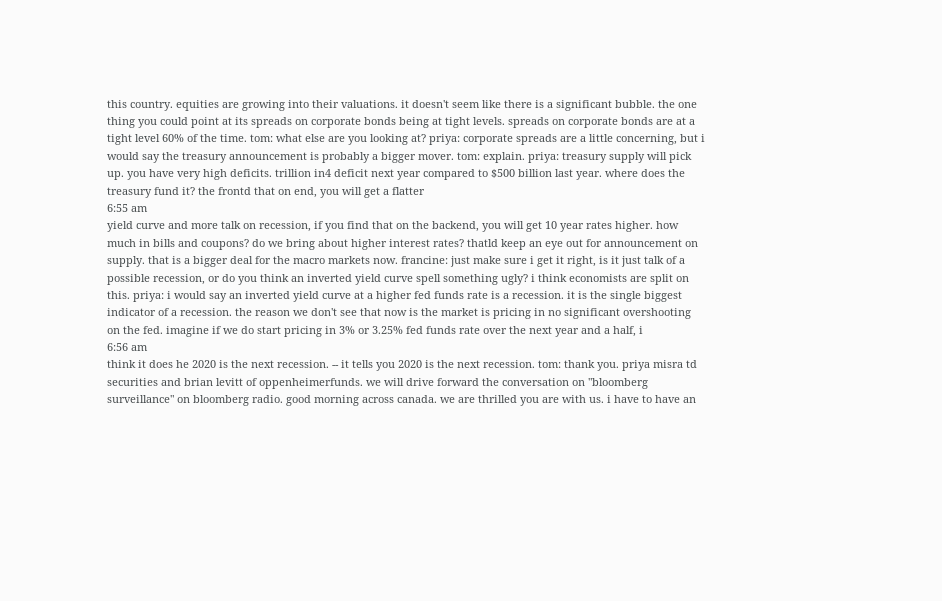this country. equities are growing into their valuations. it doesn't seem like there is a significant bubble. the one thing you could point at its spreads on corporate bonds being at tight levels. spreads on corporate bonds are at a tight level 60% of the time. tom: what else are you looking at? priya: corporate spreads are a little concerning, but i would say the treasury announcement is probably a bigger mover. tom: explain. priya: treasury supply will pick up. you have very high deficits. trillion in4 deficit next year compared to $500 billion last year. where does the treasury fund it? the frontd that on end, you will get a flatter
6:55 am
yield curve and more talk on recession, if you find that on the backend, you will get 10 year rates higher. how much in bills and coupons? do we bring about higher interest rates? thatld keep an eye out for announcement on supply. that is a bigger deal for the macro markets now. francine: just make sure i get it right, is it just talk of a possible recession, or do you think an inverted yield curve spell something ugly? i think economists are split on this. priya: i would say an inverted yield curve at a higher fed funds rate is a recession. it is the single biggest indicator of a recession. the reason we don't see that now is the market is pricing in no significant overshooting on the fed. imagine if we do start pricing in 3% or 3.25% fed funds rate over the next year and a half, i
6:56 am
think it does he 2020 is the next recession. -- it tells you 2020 is the next recession. tom: thank you. priya misra td securities and brian levitt of oppenheimerfunds. we will drive forward the conversation on "bloomberg surveillance" on bloomberg radio. good morning across canada. we are thrilled you are with us. i have to have an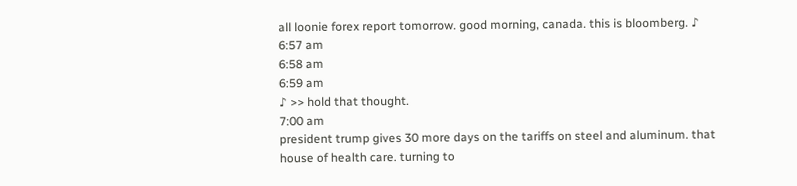all loonie forex report tomorrow. good morning, canada. this is bloomberg. ♪
6:57 am
6:58 am
6:59 am
♪ >> hold that thought.
7:00 am
president trump gives 30 more days on the tariffs on steel and aluminum. that house of health care. turning to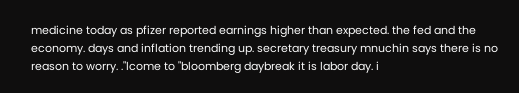medicine today as pfizer reported earnings higher than expected. the fed and the economy. days and inflation trending up. secretary treasury mnuchin says there is no reason to worry. ."lcome to "bloomberg daybreak it is labor day. i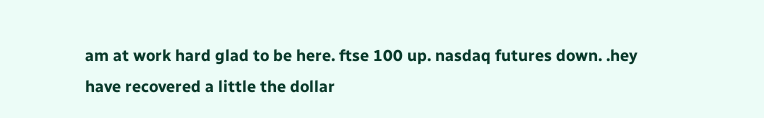am at work hard glad to be here. ftse 100 up. nasdaq futures down. .hey have recovered a little the dollar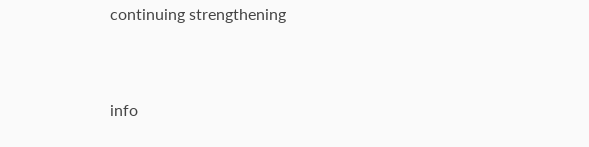continuing strengthening


info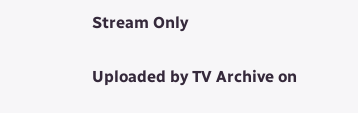Stream Only

Uploaded by TV Archive on